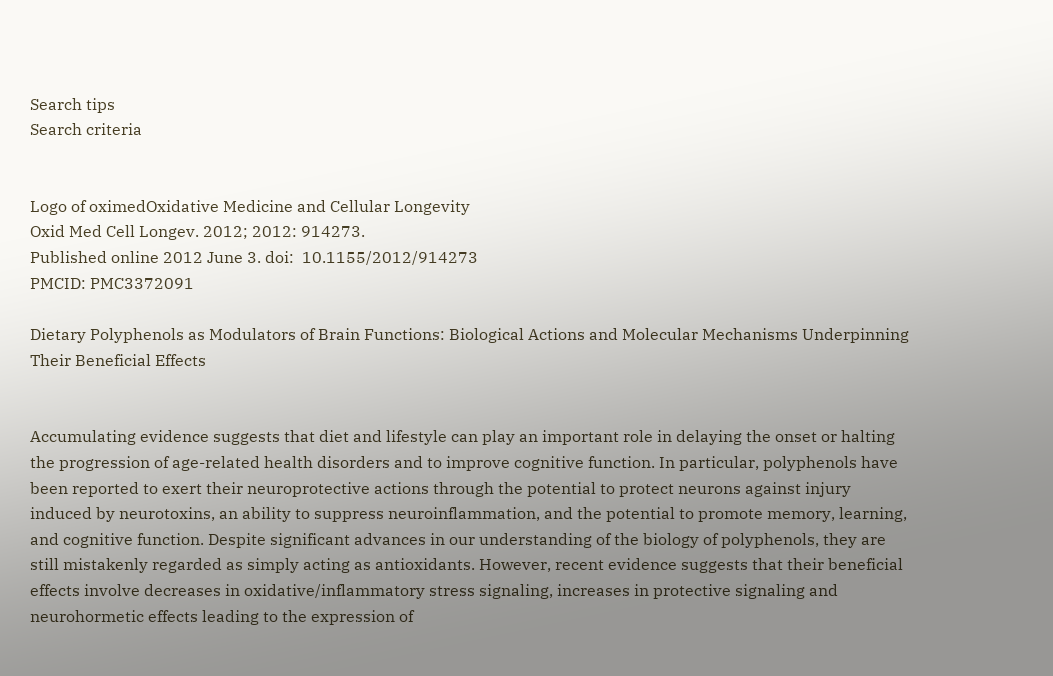Search tips
Search criteria


Logo of oximedOxidative Medicine and Cellular Longevity
Oxid Med Cell Longev. 2012; 2012: 914273.
Published online 2012 June 3. doi:  10.1155/2012/914273
PMCID: PMC3372091

Dietary Polyphenols as Modulators of Brain Functions: Biological Actions and Molecular Mechanisms Underpinning Their Beneficial Effects


Accumulating evidence suggests that diet and lifestyle can play an important role in delaying the onset or halting the progression of age-related health disorders and to improve cognitive function. In particular, polyphenols have been reported to exert their neuroprotective actions through the potential to protect neurons against injury induced by neurotoxins, an ability to suppress neuroinflammation, and the potential to promote memory, learning, and cognitive function. Despite significant advances in our understanding of the biology of polyphenols, they are still mistakenly regarded as simply acting as antioxidants. However, recent evidence suggests that their beneficial effects involve decreases in oxidative/inflammatory stress signaling, increases in protective signaling and neurohormetic effects leading to the expression of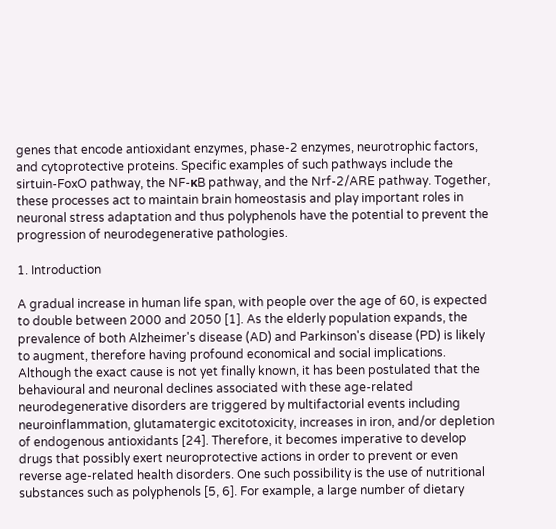genes that encode antioxidant enzymes, phase-2 enzymes, neurotrophic factors, and cytoprotective proteins. Specific examples of such pathways include the sirtuin-FoxO pathway, the NF-κB pathway, and the Nrf-2/ARE pathway. Together, these processes act to maintain brain homeostasis and play important roles in neuronal stress adaptation and thus polyphenols have the potential to prevent the progression of neurodegenerative pathologies.

1. Introduction

A gradual increase in human life span, with people over the age of 60, is expected to double between 2000 and 2050 [1]. As the elderly population expands, the prevalence of both Alzheimer's disease (AD) and Parkinson's disease (PD) is likely to augment, therefore having profound economical and social implications. Although the exact cause is not yet finally known, it has been postulated that the behavioural and neuronal declines associated with these age-related neurodegenerative disorders are triggered by multifactorial events including neuroinflammation, glutamatergic excitotoxicity, increases in iron, and/or depletion of endogenous antioxidants [24]. Therefore, it becomes imperative to develop drugs that possibly exert neuroprotective actions in order to prevent or even reverse age-related health disorders. One such possibility is the use of nutritional substances such as polyphenols [5, 6]. For example, a large number of dietary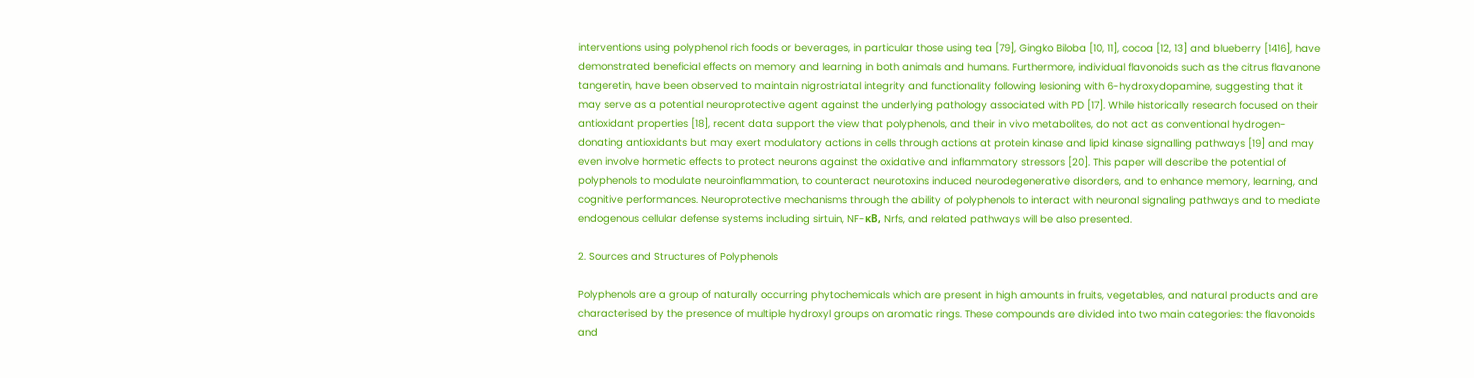interventions using polyphenol rich foods or beverages, in particular those using tea [79], Gingko Biloba [10, 11], cocoa [12, 13] and blueberry [1416], have demonstrated beneficial effects on memory and learning in both animals and humans. Furthermore, individual flavonoids such as the citrus flavanone tangeretin, have been observed to maintain nigrostriatal integrity and functionality following lesioning with 6-hydroxydopamine, suggesting that it may serve as a potential neuroprotective agent against the underlying pathology associated with PD [17]. While historically research focused on their antioxidant properties [18], recent data support the view that polyphenols, and their in vivo metabolites, do not act as conventional hydrogen-donating antioxidants but may exert modulatory actions in cells through actions at protein kinase and lipid kinase signalling pathways [19] and may even involve hormetic effects to protect neurons against the oxidative and inflammatory stressors [20]. This paper will describe the potential of polyphenols to modulate neuroinflammation, to counteract neurotoxins induced neurodegenerative disorders, and to enhance memory, learning, and cognitive performances. Neuroprotective mechanisms through the ability of polyphenols to interact with neuronal signaling pathways and to mediate endogenous cellular defense systems including sirtuin, NF-κB, Nrfs, and related pathways will be also presented.

2. Sources and Structures of Polyphenols

Polyphenols are a group of naturally occurring phytochemicals which are present in high amounts in fruits, vegetables, and natural products and are characterised by the presence of multiple hydroxyl groups on aromatic rings. These compounds are divided into two main categories: the flavonoids and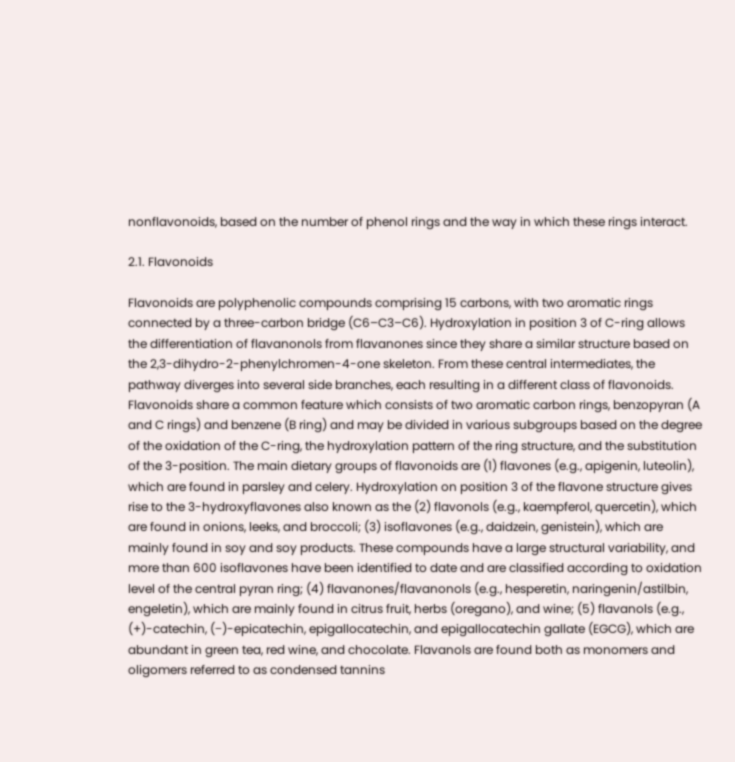nonflavonoids, based on the number of phenol rings and the way in which these rings interact.

2.1. Flavonoids

Flavonoids are polyphenolic compounds comprising 15 carbons, with two aromatic rings connected by a three-carbon bridge (C6–C3–C6). Hydroxylation in position 3 of C-ring allows the differentiation of flavanonols from flavanones since they share a similar structure based on the 2,3-dihydro-2-phenylchromen-4-one skeleton. From these central intermediates, the pathway diverges into several side branches, each resulting in a different class of flavonoids. Flavonoids share a common feature which consists of two aromatic carbon rings, benzopyran (A and C rings) and benzene (B ring) and may be divided in various subgroups based on the degree of the oxidation of the C-ring, the hydroxylation pattern of the ring structure, and the substitution of the 3-position. The main dietary groups of flavonoids are (1) flavones (e.g., apigenin, luteolin), which are found in parsley and celery. Hydroxylation on position 3 of the flavone structure gives rise to the 3-hydroxyflavones also known as the (2) flavonols (e.g., kaempferol, quercetin), which are found in onions, leeks, and broccoli; (3) isoflavones (e.g., daidzein, genistein), which are mainly found in soy and soy products. These compounds have a large structural variability, and more than 600 isoflavones have been identified to date and are classified according to oxidation level of the central pyran ring; (4) flavanones/flavanonols (e.g., hesperetin, naringenin/astilbin, engeletin), which are mainly found in citrus fruit, herbs (oregano), and wine; (5) flavanols (e.g., (+)-catechin, (−)-epicatechin, epigallocatechin, and epigallocatechin gallate (EGCG), which are abundant in green tea, red wine, and chocolate. Flavanols are found both as monomers and oligomers referred to as condensed tannins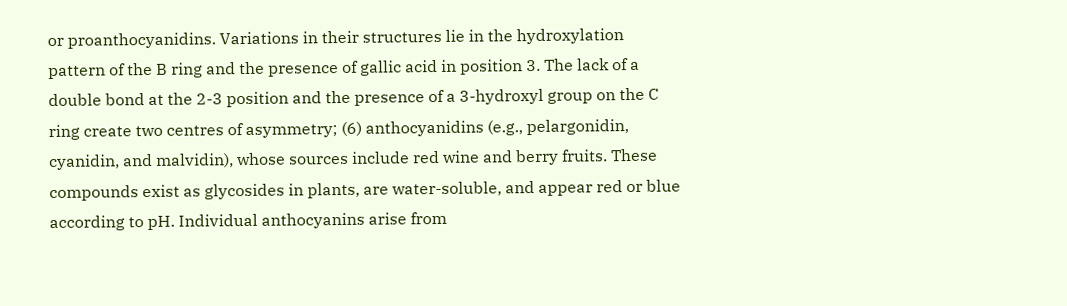or proanthocyanidins. Variations in their structures lie in the hydroxylation pattern of the B ring and the presence of gallic acid in position 3. The lack of a double bond at the 2-3 position and the presence of a 3-hydroxyl group on the C ring create two centres of asymmetry; (6) anthocyanidins (e.g., pelargonidin, cyanidin, and malvidin), whose sources include red wine and berry fruits. These compounds exist as glycosides in plants, are water-soluble, and appear red or blue according to pH. Individual anthocyanins arise from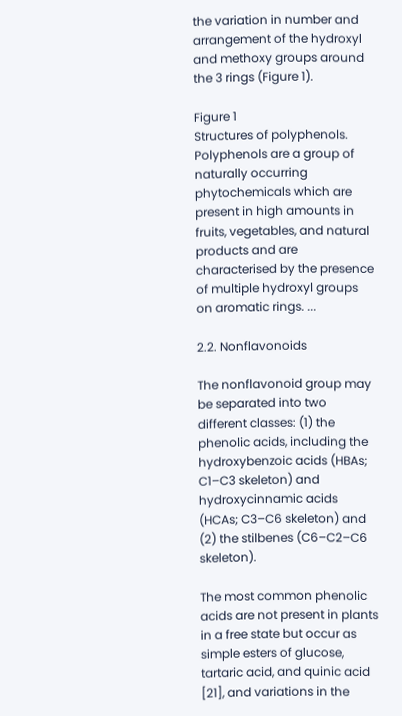the variation in number and arrangement of the hydroxyl and methoxy groups around the 3 rings (Figure 1).

Figure 1
Structures of polyphenols. Polyphenols are a group of naturally occurring phytochemicals which are present in high amounts in fruits, vegetables, and natural products and are characterised by the presence of multiple hydroxyl groups on aromatic rings. ...

2.2. Nonflavonoids

The nonflavonoid group may be separated into two different classes: (1) the phenolic acids, including the hydroxybenzoic acids (HBAs; C1–C3 skeleton) and hydroxycinnamic acids (HCAs; C3–C6 skeleton) and (2) the stilbenes (C6–C2–C6 skeleton).

The most common phenolic acids are not present in plants in a free state but occur as simple esters of glucose, tartaric acid, and quinic acid [21], and variations in the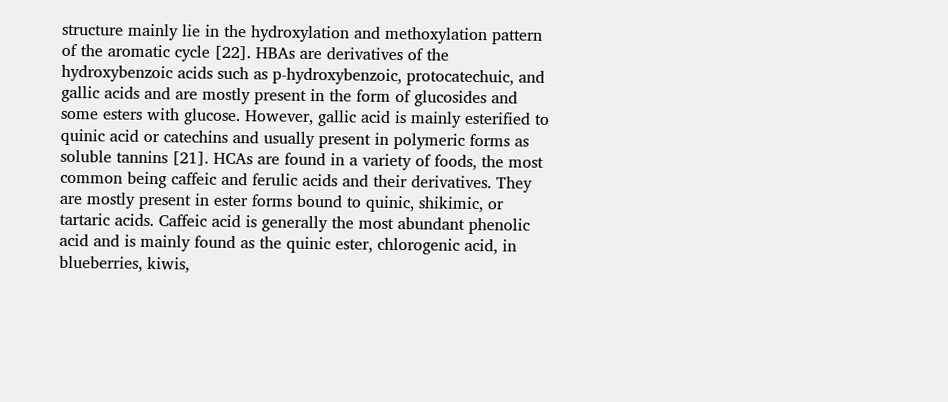structure mainly lie in the hydroxylation and methoxylation pattern of the aromatic cycle [22]. HBAs are derivatives of the hydroxybenzoic acids such as p-hydroxybenzoic, protocatechuic, and gallic acids and are mostly present in the form of glucosides and some esters with glucose. However, gallic acid is mainly esterified to quinic acid or catechins and usually present in polymeric forms as soluble tannins [21]. HCAs are found in a variety of foods, the most common being caffeic and ferulic acids and their derivatives. They are mostly present in ester forms bound to quinic, shikimic, or tartaric acids. Caffeic acid is generally the most abundant phenolic acid and is mainly found as the quinic ester, chlorogenic acid, in blueberries, kiwis,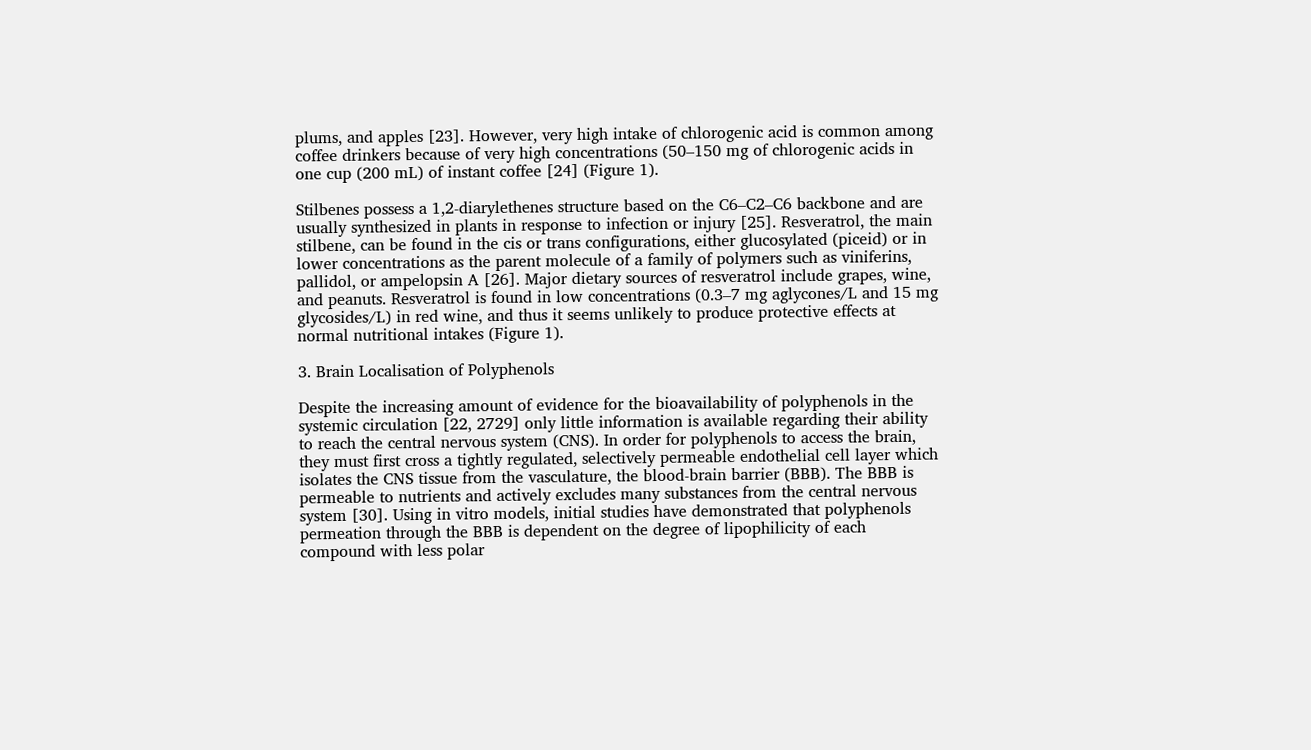plums, and apples [23]. However, very high intake of chlorogenic acid is common among coffee drinkers because of very high concentrations (50–150 mg of chlorogenic acids in one cup (200 mL) of instant coffee [24] (Figure 1).

Stilbenes possess a 1,2-diarylethenes structure based on the C6–C2–C6 backbone and are usually synthesized in plants in response to infection or injury [25]. Resveratrol, the main stilbene, can be found in the cis or trans configurations, either glucosylated (piceid) or in lower concentrations as the parent molecule of a family of polymers such as viniferins, pallidol, or ampelopsin A [26]. Major dietary sources of resveratrol include grapes, wine, and peanuts. Resveratrol is found in low concentrations (0.3–7 mg aglycones/L and 15 mg glycosides/L) in red wine, and thus it seems unlikely to produce protective effects at normal nutritional intakes (Figure 1).

3. Brain Localisation of Polyphenols

Despite the increasing amount of evidence for the bioavailability of polyphenols in the systemic circulation [22, 2729] only little information is available regarding their ability to reach the central nervous system (CNS). In order for polyphenols to access the brain, they must first cross a tightly regulated, selectively permeable endothelial cell layer which isolates the CNS tissue from the vasculature, the blood-brain barrier (BBB). The BBB is permeable to nutrients and actively excludes many substances from the central nervous system [30]. Using in vitro models, initial studies have demonstrated that polyphenols permeation through the BBB is dependent on the degree of lipophilicity of each compound with less polar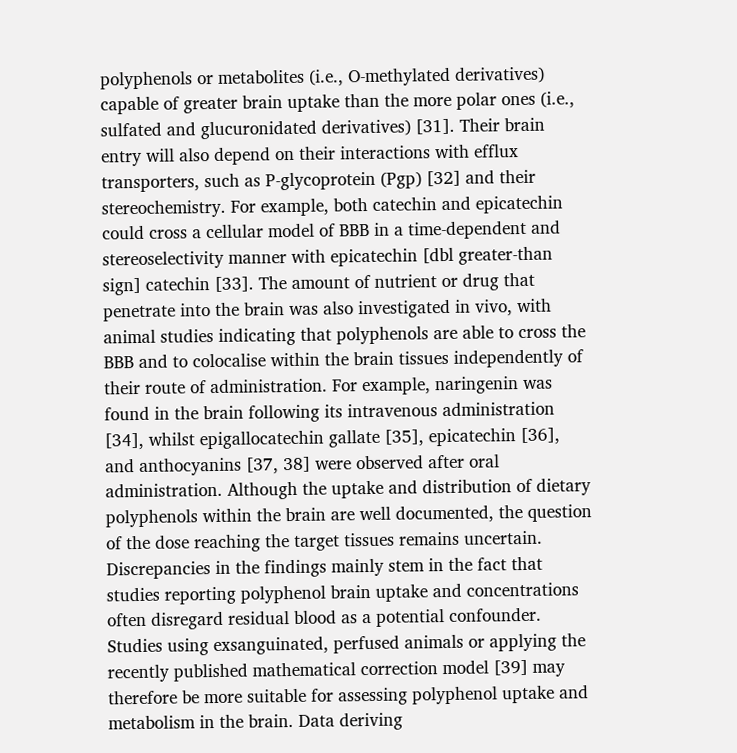polyphenols or metabolites (i.e., O-methylated derivatives) capable of greater brain uptake than the more polar ones (i.e., sulfated and glucuronidated derivatives) [31]. Their brain entry will also depend on their interactions with efflux transporters, such as P-glycoprotein (Pgp) [32] and their stereochemistry. For example, both catechin and epicatechin could cross a cellular model of BBB in a time-dependent and stereoselectivity manner with epicatechin [dbl greater-than sign] catechin [33]. The amount of nutrient or drug that penetrate into the brain was also investigated in vivo, with animal studies indicating that polyphenols are able to cross the BBB and to colocalise within the brain tissues independently of their route of administration. For example, naringenin was found in the brain following its intravenous administration [34], whilst epigallocatechin gallate [35], epicatechin [36], and anthocyanins [37, 38] were observed after oral administration. Although the uptake and distribution of dietary polyphenols within the brain are well documented, the question of the dose reaching the target tissues remains uncertain. Discrepancies in the findings mainly stem in the fact that studies reporting polyphenol brain uptake and concentrations often disregard residual blood as a potential confounder. Studies using exsanguinated, perfused animals or applying the recently published mathematical correction model [39] may therefore be more suitable for assessing polyphenol uptake and metabolism in the brain. Data deriving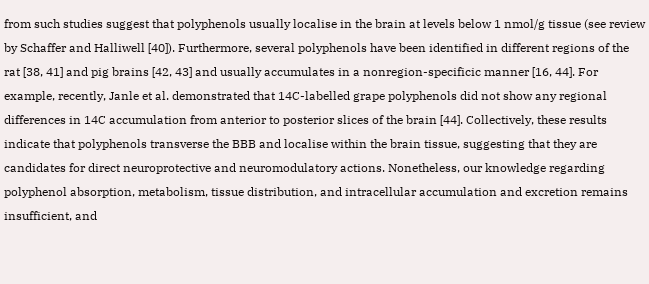from such studies suggest that polyphenols usually localise in the brain at levels below 1 nmol/g tissue (see review by Schaffer and Halliwell [40]). Furthermore, several polyphenols have been identified in different regions of the rat [38, 41] and pig brains [42, 43] and usually accumulates in a nonregion-specificic manner [16, 44]. For example, recently, Janle et al. demonstrated that 14C-labelled grape polyphenols did not show any regional differences in 14C accumulation from anterior to posterior slices of the brain [44]. Collectively, these results indicate that polyphenols transverse the BBB and localise within the brain tissue, suggesting that they are candidates for direct neuroprotective and neuromodulatory actions. Nonetheless, our knowledge regarding polyphenol absorption, metabolism, tissue distribution, and intracellular accumulation and excretion remains insufficient, and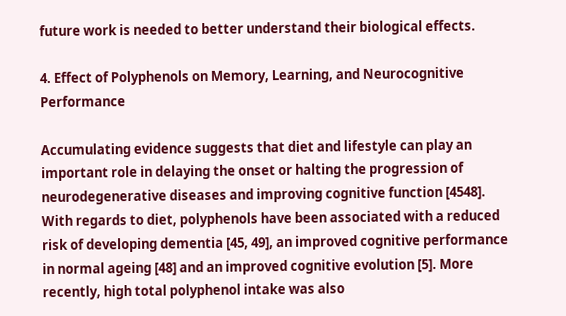future work is needed to better understand their biological effects.

4. Effect of Polyphenols on Memory, Learning, and Neurocognitive Performance

Accumulating evidence suggests that diet and lifestyle can play an important role in delaying the onset or halting the progression of neurodegenerative diseases and improving cognitive function [4548]. With regards to diet, polyphenols have been associated with a reduced risk of developing dementia [45, 49], an improved cognitive performance in normal ageing [48] and an improved cognitive evolution [5]. More recently, high total polyphenol intake was also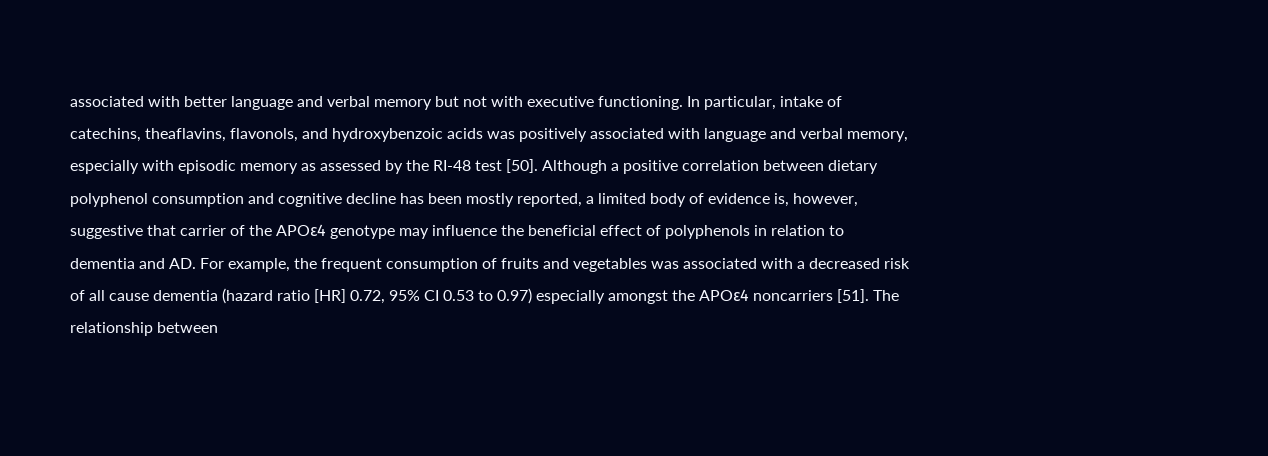associated with better language and verbal memory but not with executive functioning. In particular, intake of catechins, theaflavins, flavonols, and hydroxybenzoic acids was positively associated with language and verbal memory, especially with episodic memory as assessed by the RI-48 test [50]. Although a positive correlation between dietary polyphenol consumption and cognitive decline has been mostly reported, a limited body of evidence is, however, suggestive that carrier of the APOε4 genotype may influence the beneficial effect of polyphenols in relation to dementia and AD. For example, the frequent consumption of fruits and vegetables was associated with a decreased risk of all cause dementia (hazard ratio [HR] 0.72, 95% CI 0.53 to 0.97) especially amongst the APOε4 noncarriers [51]. The relationship between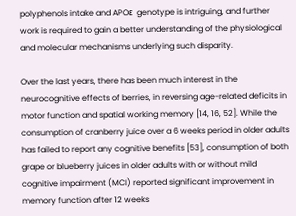polyphenols intake and APOε  genotype is intriguing, and further work is required to gain a better understanding of the physiological and molecular mechanisms underlying such disparity.

Over the last years, there has been much interest in the neurocognitive effects of berries, in reversing age-related deficits in motor function and spatial working memory [14, 16, 52]. While the consumption of cranberry juice over a 6 weeks period in older adults has failed to report any cognitive benefits [53], consumption of both grape or blueberry juices in older adults with or without mild cognitive impairment (MCI) reported significant improvement in memory function after 12 weeks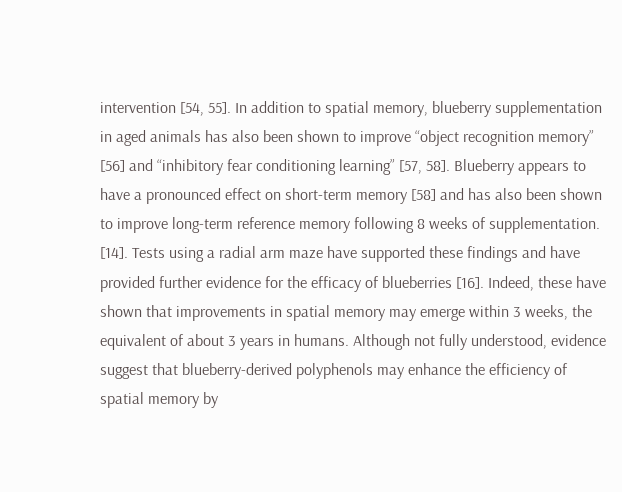intervention [54, 55]. In addition to spatial memory, blueberry supplementation in aged animals has also been shown to improve “object recognition memory” [56] and “inhibitory fear conditioning learning” [57, 58]. Blueberry appears to have a pronounced effect on short-term memory [58] and has also been shown to improve long-term reference memory following 8 weeks of supplementation. [14]. Tests using a radial arm maze have supported these findings and have provided further evidence for the efficacy of blueberries [16]. Indeed, these have shown that improvements in spatial memory may emerge within 3 weeks, the equivalent of about 3 years in humans. Although not fully understood, evidence suggest that blueberry-derived polyphenols may enhance the efficiency of spatial memory by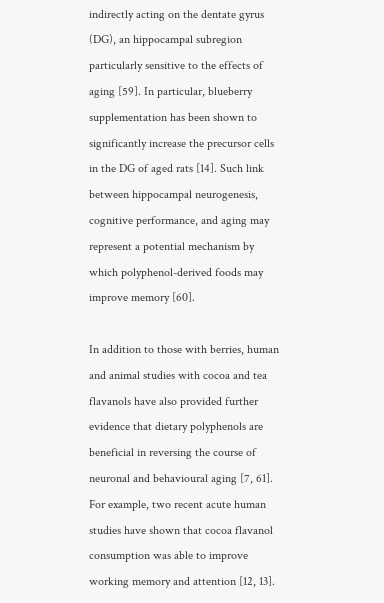indirectly acting on the dentate gyrus (DG), an hippocampal subregion particularly sensitive to the effects of aging [59]. In particular, blueberry supplementation has been shown to significantly increase the precursor cells in the DG of aged rats [14]. Such link between hippocampal neurogenesis, cognitive performance, and aging may represent a potential mechanism by which polyphenol-derived foods may improve memory [60].

In addition to those with berries, human and animal studies with cocoa and tea flavanols have also provided further evidence that dietary polyphenols are beneficial in reversing the course of neuronal and behavioural aging [7, 61]. For example, two recent acute human studies have shown that cocoa flavanol consumption was able to improve working memory and attention [12, 13].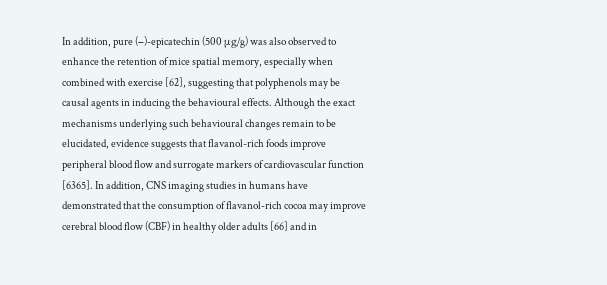In addition, pure (−)-epicatechin (500 μg/g) was also observed to enhance the retention of mice spatial memory, especially when combined with exercise [62], suggesting that polyphenols may be causal agents in inducing the behavioural effects. Although the exact mechanisms underlying such behavioural changes remain to be elucidated, evidence suggests that flavanol-rich foods improve peripheral blood flow and surrogate markers of cardiovascular function [6365]. In addition, CNS imaging studies in humans have demonstrated that the consumption of flavanol-rich cocoa may improve cerebral blood flow (CBF) in healthy older adults [66] and in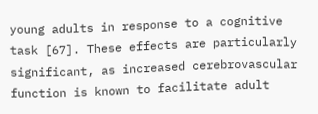young adults in response to a cognitive task [67]. These effects are particularly significant, as increased cerebrovascular function is known to facilitate adult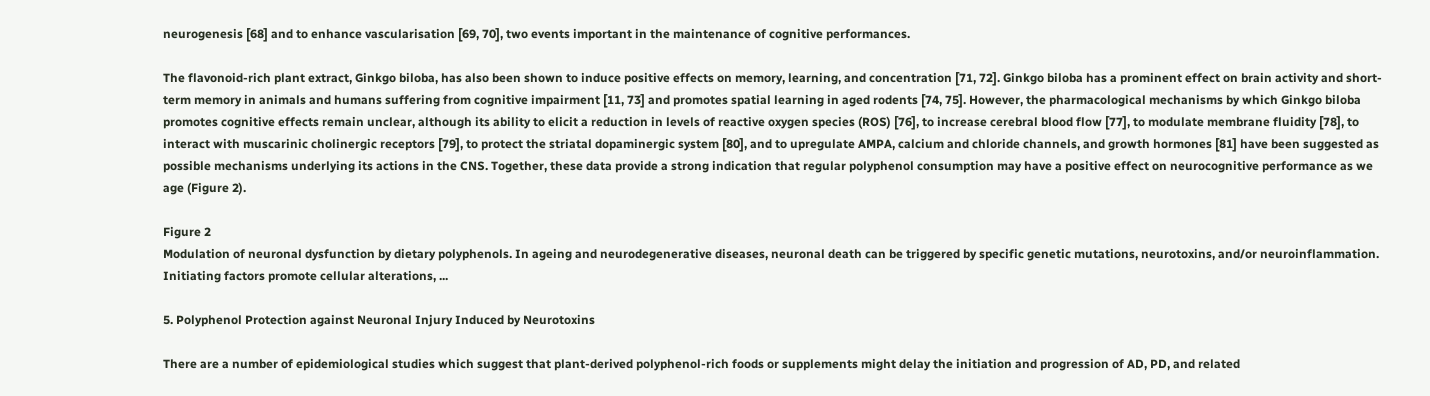neurogenesis [68] and to enhance vascularisation [69, 70], two events important in the maintenance of cognitive performances.

The flavonoid-rich plant extract, Ginkgo biloba, has also been shown to induce positive effects on memory, learning, and concentration [71, 72]. Ginkgo biloba has a prominent effect on brain activity and short-term memory in animals and humans suffering from cognitive impairment [11, 73] and promotes spatial learning in aged rodents [74, 75]. However, the pharmacological mechanisms by which Ginkgo biloba promotes cognitive effects remain unclear, although its ability to elicit a reduction in levels of reactive oxygen species (ROS) [76], to increase cerebral blood flow [77], to modulate membrane fluidity [78], to interact with muscarinic cholinergic receptors [79], to protect the striatal dopaminergic system [80], and to upregulate AMPA, calcium and chloride channels, and growth hormones [81] have been suggested as possible mechanisms underlying its actions in the CNS. Together, these data provide a strong indication that regular polyphenol consumption may have a positive effect on neurocognitive performance as we age (Figure 2).

Figure 2
Modulation of neuronal dysfunction by dietary polyphenols. In ageing and neurodegenerative diseases, neuronal death can be triggered by specific genetic mutations, neurotoxins, and/or neuroinflammation. Initiating factors promote cellular alterations, ...

5. Polyphenol Protection against Neuronal Injury Induced by Neurotoxins

There are a number of epidemiological studies which suggest that plant-derived polyphenol-rich foods or supplements might delay the initiation and progression of AD, PD, and related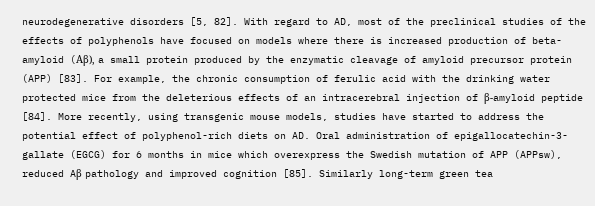neurodegenerative disorders [5, 82]. With regard to AD, most of the preclinical studies of the effects of polyphenols have focused on models where there is increased production of beta-amyloid (Aβ), a small protein produced by the enzymatic cleavage of amyloid precursor protein (APP) [83]. For example, the chronic consumption of ferulic acid with the drinking water protected mice from the deleterious effects of an intracerebral injection of β-amyloid peptide [84]. More recently, using transgenic mouse models, studies have started to address the potential effect of polyphenol-rich diets on AD. Oral administration of epigallocatechin-3-gallate (EGCG) for 6 months in mice which overexpress the Swedish mutation of APP (APPsw), reduced Aβ pathology and improved cognition [85]. Similarly long-term green tea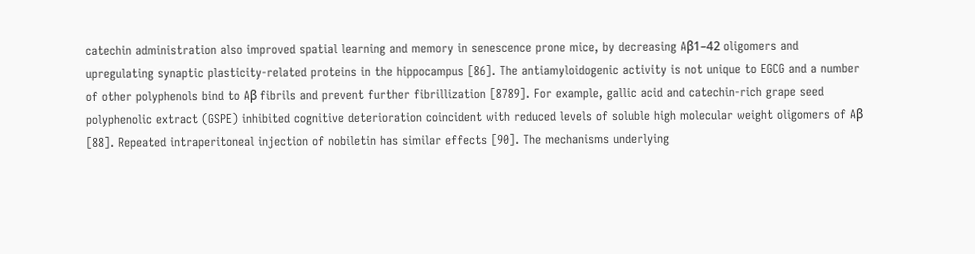catechin administration also improved spatial learning and memory in senescence prone mice, by decreasing Aβ1–42 oligomers and upregulating synaptic plasticity-related proteins in the hippocampus [86]. The antiamyloidogenic activity is not unique to EGCG and a number of other polyphenols bind to Aβ fibrils and prevent further fibrillization [8789]. For example, gallic acid and catechin-rich grape seed polyphenolic extract (GSPE) inhibited cognitive deterioration coincident with reduced levels of soluble high molecular weight oligomers of Aβ [88]. Repeated intraperitoneal injection of nobiletin has similar effects [90]. The mechanisms underlying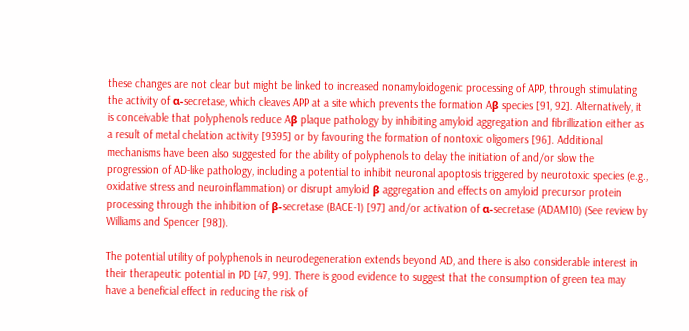these changes are not clear but might be linked to increased nonamyloidogenic processing of APP, through stimulating the activity of α-secretase, which cleaves APP at a site which prevents the formation Aβ species [91, 92]. Alternatively, it is conceivable that polyphenols reduce Aβ plaque pathology by inhibiting amyloid aggregation and fibrillization either as a result of metal chelation activity [9395] or by favouring the formation of nontoxic oligomers [96]. Additional mechanisms have been also suggested for the ability of polyphenols to delay the initiation of and/or slow the progression of AD-like pathology, including a potential to inhibit neuronal apoptosis triggered by neurotoxic species (e.g., oxidative stress and neuroinflammation) or disrupt amyloid β aggregation and effects on amyloid precursor protein processing through the inhibition of β-secretase (BACE-1) [97] and/or activation of α-secretase (ADAM10) (See review by Williams and Spencer [98]).

The potential utility of polyphenols in neurodegeneration extends beyond AD, and there is also considerable interest in their therapeutic potential in PD [47, 99]. There is good evidence to suggest that the consumption of green tea may have a beneficial effect in reducing the risk of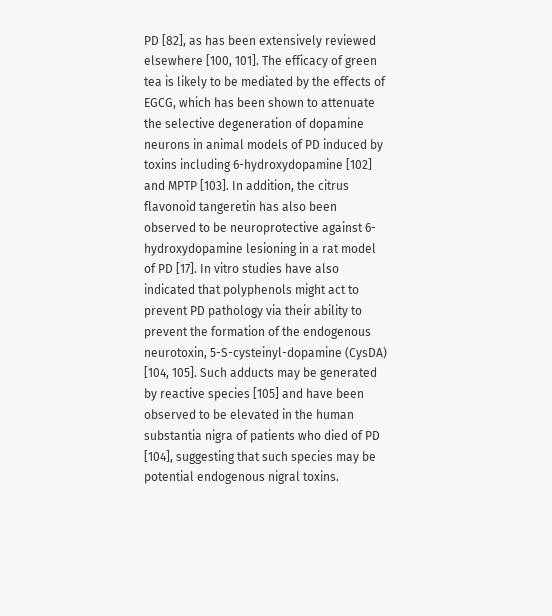PD [82], as has been extensively reviewed elsewhere [100, 101]. The efficacy of green tea is likely to be mediated by the effects of EGCG, which has been shown to attenuate the selective degeneration of dopamine neurons in animal models of PD induced by toxins including 6-hydroxydopamine [102] and MPTP [103]. In addition, the citrus flavonoid tangeretin has also been observed to be neuroprotective against 6-hydroxydopamine lesioning in a rat model of PD [17]. In vitro studies have also indicated that polyphenols might act to prevent PD pathology via their ability to prevent the formation of the endogenous neurotoxin, 5-S-cysteinyl-dopamine (CysDA) [104, 105]. Such adducts may be generated by reactive species [105] and have been observed to be elevated in the human substantia nigra of patients who died of PD [104], suggesting that such species may be potential endogenous nigral toxins.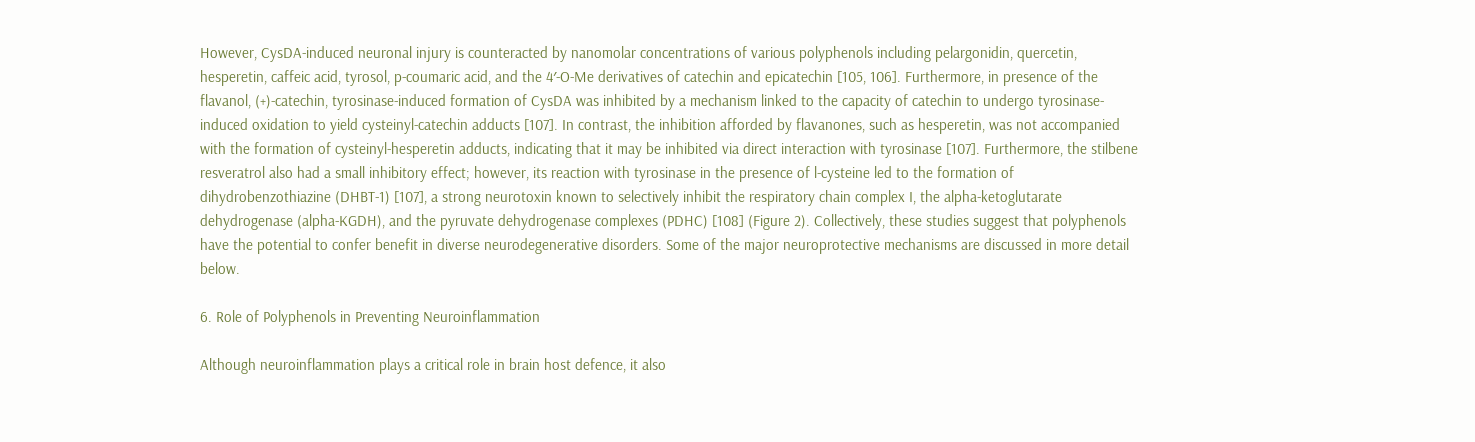However, CysDA-induced neuronal injury is counteracted by nanomolar concentrations of various polyphenols including pelargonidin, quercetin, hesperetin, caffeic acid, tyrosol, p-coumaric acid, and the 4′-O-Me derivatives of catechin and epicatechin [105, 106]. Furthermore, in presence of the flavanol, (+)-catechin, tyrosinase-induced formation of CysDA was inhibited by a mechanism linked to the capacity of catechin to undergo tyrosinase-induced oxidation to yield cysteinyl-catechin adducts [107]. In contrast, the inhibition afforded by flavanones, such as hesperetin, was not accompanied with the formation of cysteinyl-hesperetin adducts, indicating that it may be inhibited via direct interaction with tyrosinase [107]. Furthermore, the stilbene resveratrol also had a small inhibitory effect; however, its reaction with tyrosinase in the presence of l-cysteine led to the formation of dihydrobenzothiazine (DHBT-1) [107], a strong neurotoxin known to selectively inhibit the respiratory chain complex I, the alpha-ketoglutarate dehydrogenase (alpha-KGDH), and the pyruvate dehydrogenase complexes (PDHC) [108] (Figure 2). Collectively, these studies suggest that polyphenols have the potential to confer benefit in diverse neurodegenerative disorders. Some of the major neuroprotective mechanisms are discussed in more detail below.

6. Role of Polyphenols in Preventing Neuroinflammation

Although neuroinflammation plays a critical role in brain host defence, it also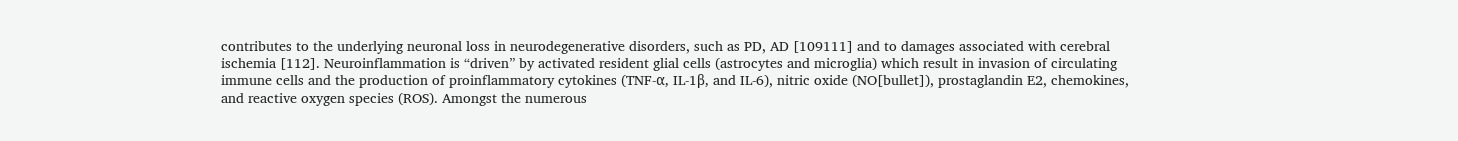contributes to the underlying neuronal loss in neurodegenerative disorders, such as PD, AD [109111] and to damages associated with cerebral ischemia [112]. Neuroinflammation is “driven” by activated resident glial cells (astrocytes and microglia) which result in invasion of circulating immune cells and the production of proinflammatory cytokines (TNF-α, IL-1β, and IL-6), nitric oxide (NO[bullet]), prostaglandin E2, chemokines, and reactive oxygen species (ROS). Amongst the numerous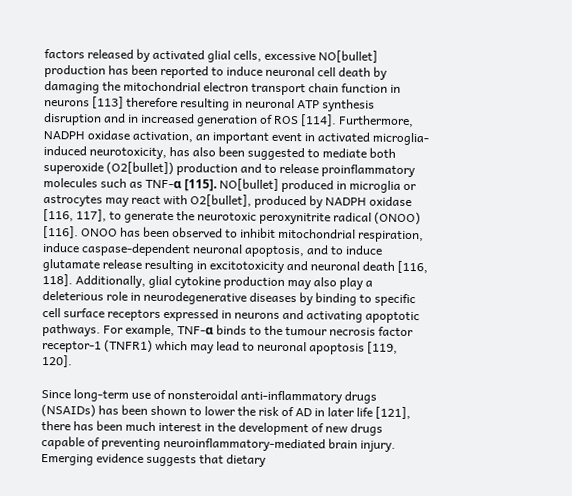factors released by activated glial cells, excessive NO[bullet] production has been reported to induce neuronal cell death by damaging the mitochondrial electron transport chain function in neurons [113] therefore resulting in neuronal ATP synthesis disruption and in increased generation of ROS [114]. Furthermore, NADPH oxidase activation, an important event in activated microglia-induced neurotoxicity, has also been suggested to mediate both superoxide (O2[bullet]) production and to release proinflammatory molecules such as TNF-α [115]. NO[bullet] produced in microglia or astrocytes may react with O2[bullet], produced by NADPH oxidase [116, 117], to generate the neurotoxic peroxynitrite radical (ONOO) [116]. ONOO has been observed to inhibit mitochondrial respiration, induce caspase-dependent neuronal apoptosis, and to induce glutamate release resulting in excitotoxicity and neuronal death [116, 118]. Additionally, glial cytokine production may also play a deleterious role in neurodegenerative diseases by binding to specific cell surface receptors expressed in neurons and activating apoptotic pathways. For example, TNF-α binds to the tumour necrosis factor receptor-1 (TNFR1) which may lead to neuronal apoptosis [119, 120].

Since long-term use of nonsteroidal anti-inflammatory drugs (NSAIDs) has been shown to lower the risk of AD in later life [121], there has been much interest in the development of new drugs capable of preventing neuroinflammatory-mediated brain injury. Emerging evidence suggests that dietary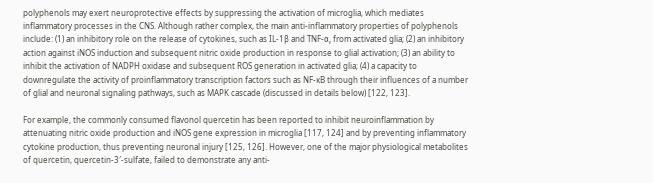polyphenols may exert neuroprotective effects by suppressing the activation of microglia, which mediates inflammatory processes in the CNS. Although rather complex, the main anti-inflammatory properties of polyphenols include: (1) an inhibitory role on the release of cytokines, such as IL-1β and TNF-α, from activated glia; (2) an inhibitory action against iNOS induction and subsequent nitric oxide production in response to glial activation; (3) an ability to inhibit the activation of NADPH oxidase and subsequent ROS generation in activated glia; (4) a capacity to downregulate the activity of proinflammatory transcription factors such as NF-κB through their influences of a number of glial and neuronal signaling pathways, such as MAPK cascade (discussed in details below) [122, 123].

For example, the commonly consumed flavonol quercetin has been reported to inhibit neuroinflammation by attenuating nitric oxide production and iNOS gene expression in microglia [117, 124] and by preventing inflammatory cytokine production, thus preventing neuronal injury [125, 126]. However, one of the major physiological metabolites of quercetin, quercetin-3′-sulfate, failed to demonstrate any anti-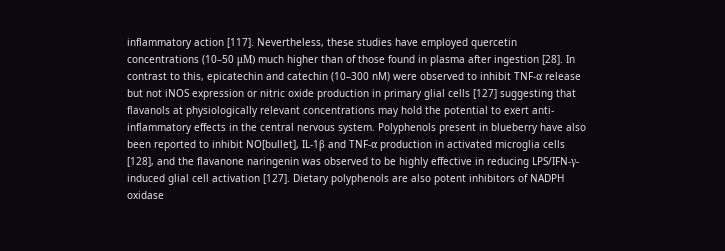inflammatory action [117]. Nevertheless, these studies have employed quercetin concentrations (10–50 μM) much higher than of those found in plasma after ingestion [28]. In contrast to this, epicatechin and catechin (10–300 nM) were observed to inhibit TNF-α release but not iNOS expression or nitric oxide production in primary glial cells [127] suggesting that flavanols at physiologically relevant concentrations may hold the potential to exert anti-inflammatory effects in the central nervous system. Polyphenols present in blueberry have also been reported to inhibit NO[bullet], IL-1β and TNF-α production in activated microglia cells [128], and the flavanone naringenin was observed to be highly effective in reducing LPS/IFN-γ-induced glial cell activation [127]. Dietary polyphenols are also potent inhibitors of NADPH oxidase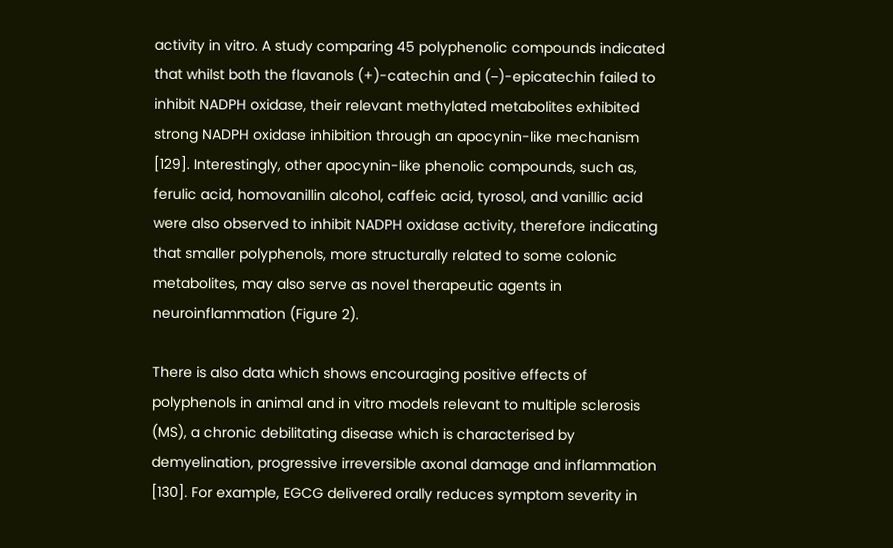activity in vitro. A study comparing 45 polyphenolic compounds indicated that whilst both the flavanols (+)-catechin and (−)-epicatechin failed to inhibit NADPH oxidase, their relevant methylated metabolites exhibited strong NADPH oxidase inhibition through an apocynin-like mechanism [129]. Interestingly, other apocynin-like phenolic compounds, such as, ferulic acid, homovanillin alcohol, caffeic acid, tyrosol, and vanillic acid were also observed to inhibit NADPH oxidase activity, therefore indicating that smaller polyphenols, more structurally related to some colonic metabolites, may also serve as novel therapeutic agents in neuroinflammation (Figure 2).

There is also data which shows encouraging positive effects of polyphenols in animal and in vitro models relevant to multiple sclerosis (MS), a chronic debilitating disease which is characterised by demyelination, progressive irreversible axonal damage and inflammation [130]. For example, EGCG delivered orally reduces symptom severity in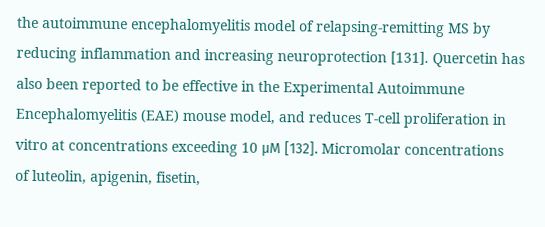the autoimmune encephalomyelitis model of relapsing-remitting MS by reducing inflammation and increasing neuroprotection [131]. Quercetin has also been reported to be effective in the Experimental Autoimmune Encephalomyelitis (EAE) mouse model, and reduces T-cell proliferation in vitro at concentrations exceeding 10 μM [132]. Micromolar concentrations of luteolin, apigenin, fisetin,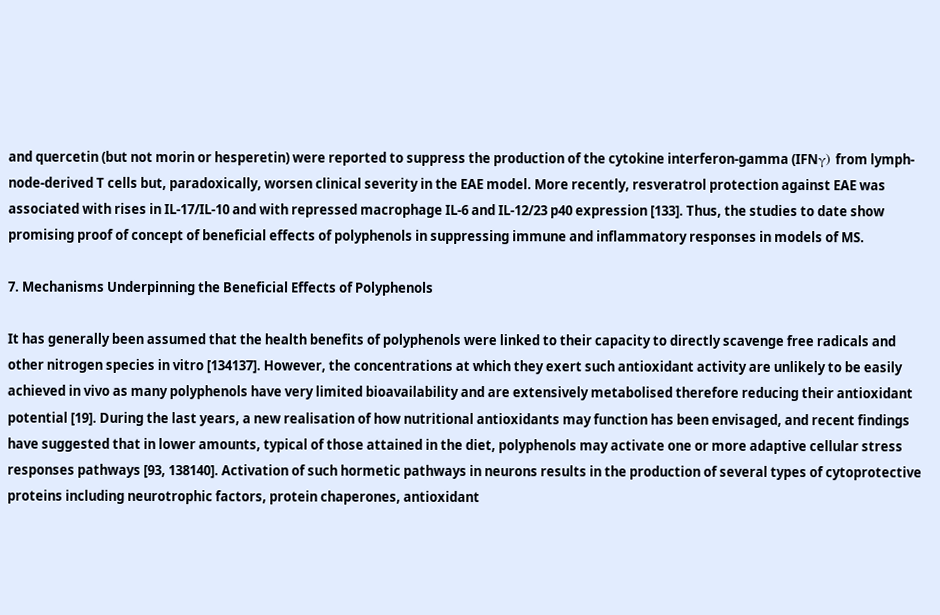and quercetin (but not morin or hesperetin) were reported to suppress the production of the cytokine interferon-gamma (IFNγ) from lymph-node-derived T cells but, paradoxically, worsen clinical severity in the EAE model. More recently, resveratrol protection against EAE was associated with rises in IL-17/IL-10 and with repressed macrophage IL-6 and IL-12/23 p40 expression [133]. Thus, the studies to date show promising proof of concept of beneficial effects of polyphenols in suppressing immune and inflammatory responses in models of MS.

7. Mechanisms Underpinning the Beneficial Effects of Polyphenols

It has generally been assumed that the health benefits of polyphenols were linked to their capacity to directly scavenge free radicals and other nitrogen species in vitro [134137]. However, the concentrations at which they exert such antioxidant activity are unlikely to be easily achieved in vivo as many polyphenols have very limited bioavailability and are extensively metabolised therefore reducing their antioxidant potential [19]. During the last years, a new realisation of how nutritional antioxidants may function has been envisaged, and recent findings have suggested that in lower amounts, typical of those attained in the diet, polyphenols may activate one or more adaptive cellular stress responses pathways [93, 138140]. Activation of such hormetic pathways in neurons results in the production of several types of cytoprotective proteins including neurotrophic factors, protein chaperones, antioxidant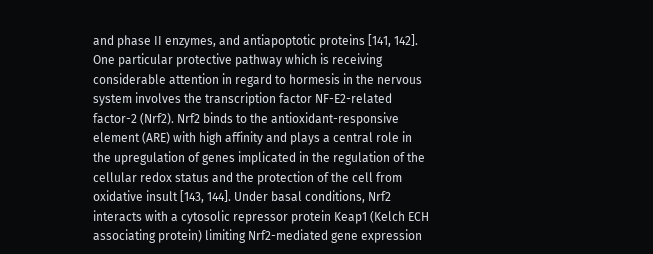and phase II enzymes, and antiapoptotic proteins [141, 142]. One particular protective pathway which is receiving considerable attention in regard to hormesis in the nervous system involves the transcription factor NF-E2-related factor-2 (Nrf2). Nrf2 binds to the antioxidant-responsive element (ARE) with high affinity and plays a central role in the upregulation of genes implicated in the regulation of the cellular redox status and the protection of the cell from oxidative insult [143, 144]. Under basal conditions, Nrf2 interacts with a cytosolic repressor protein Keap1 (Kelch ECH associating protein) limiting Nrf2-mediated gene expression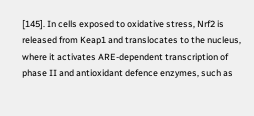[145]. In cells exposed to oxidative stress, Nrf2 is released from Keap1 and translocates to the nucleus, where it activates ARE-dependent transcription of phase II and antioxidant defence enzymes, such as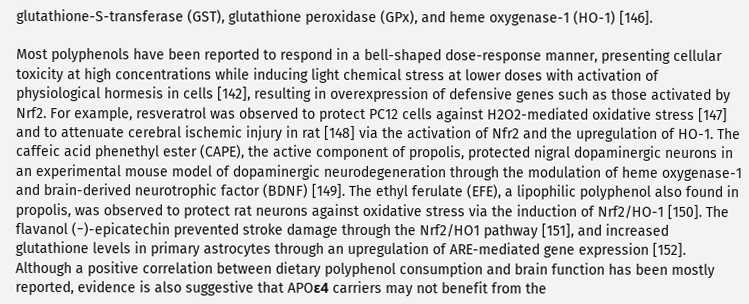glutathione-S-transferase (GST), glutathione peroxidase (GPx), and heme oxygenase-1 (HO-1) [146].

Most polyphenols have been reported to respond in a bell-shaped dose-response manner, presenting cellular toxicity at high concentrations while inducing light chemical stress at lower doses with activation of physiological hormesis in cells [142], resulting in overexpression of defensive genes such as those activated by Nrf2. For example, resveratrol was observed to protect PC12 cells against H2O2-mediated oxidative stress [147] and to attenuate cerebral ischemic injury in rat [148] via the activation of Nfr2 and the upregulation of HO-1. The caffeic acid phenethyl ester (CAPE), the active component of propolis, protected nigral dopaminergic neurons in an experimental mouse model of dopaminergic neurodegeneration through the modulation of heme oxygenase-1 and brain-derived neurotrophic factor (BDNF) [149]. The ethyl ferulate (EFE), a lipophilic polyphenol also found in propolis, was observed to protect rat neurons against oxidative stress via the induction of Nrf2/HO-1 [150]. The flavanol (−)-epicatechin prevented stroke damage through the Nrf2/HO1 pathway [151], and increased glutathione levels in primary astrocytes through an upregulation of ARE-mediated gene expression [152]. Although a positive correlation between dietary polyphenol consumption and brain function has been mostly reported, evidence is also suggestive that APOε4 carriers may not benefit from the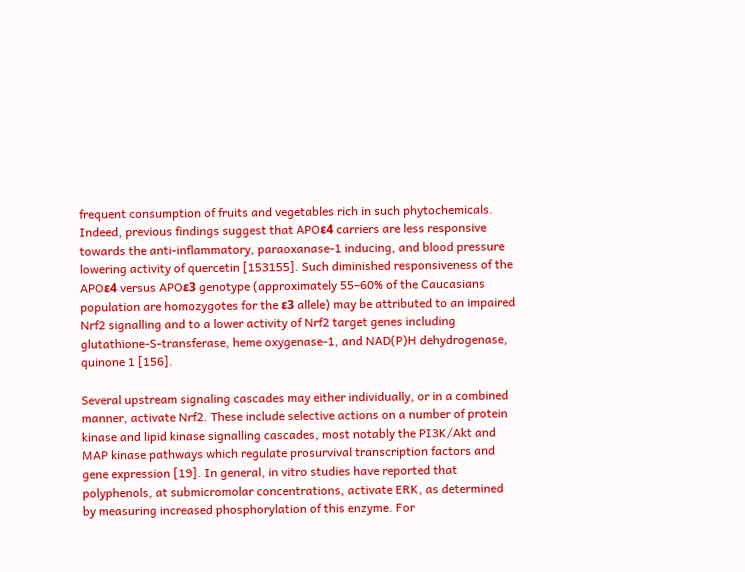frequent consumption of fruits and vegetables rich in such phytochemicals. Indeed, previous findings suggest that APOε4 carriers are less responsive towards the anti-inflammatory, paraoxanase-1 inducing, and blood pressure lowering activity of quercetin [153155]. Such diminished responsiveness of the APOε4 versus APOε3 genotype (approximately 55–60% of the Caucasians population are homozygotes for the ε3 allele) may be attributed to an impaired Nrf2 signalling and to a lower activity of Nrf2 target genes including glutathione-S-transferase, heme oxygenase-1, and NAD(P)H dehydrogenase, quinone 1 [156].

Several upstream signaling cascades may either individually, or in a combined manner, activate Nrf2. These include selective actions on a number of protein kinase and lipid kinase signalling cascades, most notably the PI3K/Akt and MAP kinase pathways which regulate prosurvival transcription factors and gene expression [19]. In general, in vitro studies have reported that polyphenols, at submicromolar concentrations, activate ERK, as determined by measuring increased phosphorylation of this enzyme. For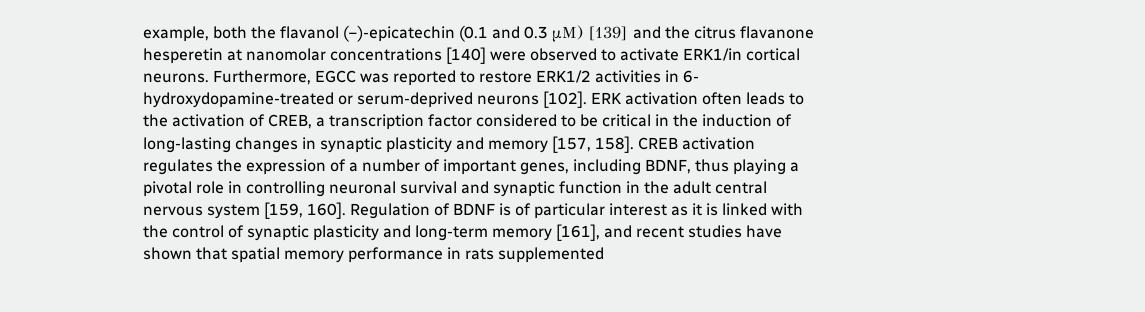example, both the flavanol (−)-epicatechin (0.1 and 0.3 μM) [139] and the citrus flavanone hesperetin at nanomolar concentrations [140] were observed to activate ERK1/in cortical neurons. Furthermore, EGCC was reported to restore ERK1/2 activities in 6-hydroxydopamine-treated or serum-deprived neurons [102]. ERK activation often leads to the activation of CREB, a transcription factor considered to be critical in the induction of long-lasting changes in synaptic plasticity and memory [157, 158]. CREB activation regulates the expression of a number of important genes, including BDNF, thus playing a pivotal role in controlling neuronal survival and synaptic function in the adult central nervous system [159, 160]. Regulation of BDNF is of particular interest as it is linked with the control of synaptic plasticity and long-term memory [161], and recent studies have shown that spatial memory performance in rats supplemented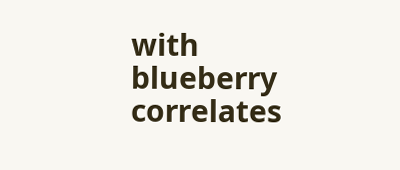with blueberry correlates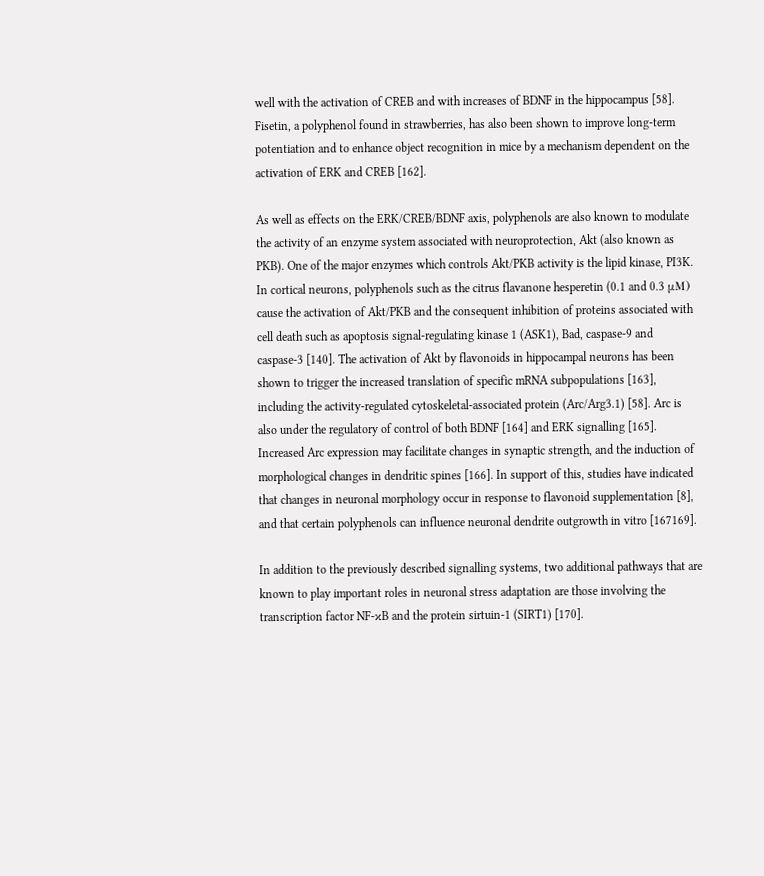well with the activation of CREB and with increases of BDNF in the hippocampus [58]. Fisetin, a polyphenol found in strawberries, has also been shown to improve long-term potentiation and to enhance object recognition in mice by a mechanism dependent on the activation of ERK and CREB [162].

As well as effects on the ERK/CREB/BDNF axis, polyphenols are also known to modulate the activity of an enzyme system associated with neuroprotection, Akt (also known as PKB). One of the major enzymes which controls Akt/PKB activity is the lipid kinase, PI3K. In cortical neurons, polyphenols such as the citrus flavanone hesperetin (0.1 and 0.3 μM) cause the activation of Akt/PKB and the consequent inhibition of proteins associated with cell death such as apoptosis signal-regulating kinase 1 (ASK1), Bad, caspase-9 and caspase-3 [140]. The activation of Akt by flavonoids in hippocampal neurons has been shown to trigger the increased translation of specific mRNA subpopulations [163], including the activity-regulated cytoskeletal-associated protein (Arc/Arg3.1) [58]. Arc is also under the regulatory of control of both BDNF [164] and ERK signalling [165]. Increased Arc expression may facilitate changes in synaptic strength, and the induction of morphological changes in dendritic spines [166]. In support of this, studies have indicated that changes in neuronal morphology occur in response to flavonoid supplementation [8], and that certain polyphenols can influence neuronal dendrite outgrowth in vitro [167169].

In addition to the previously described signalling systems, two additional pathways that are known to play important roles in neuronal stress adaptation are those involving the transcription factor NF-κB and the protein sirtuin-1 (SIRT1) [170].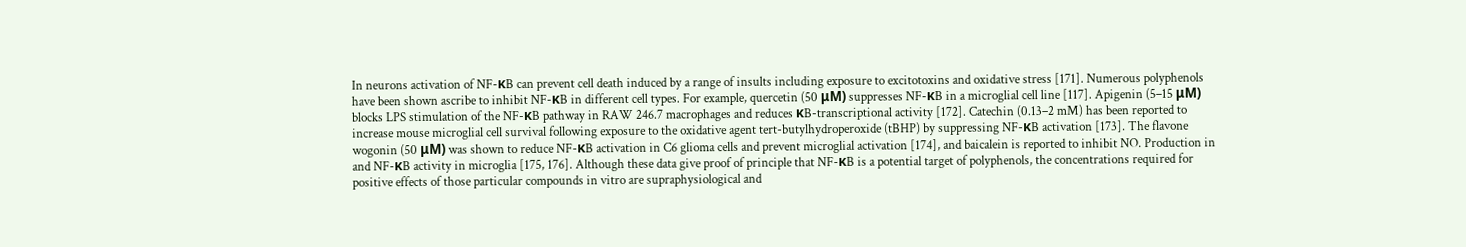In neurons activation of NF-κB can prevent cell death induced by a range of insults including exposure to excitotoxins and oxidative stress [171]. Numerous polyphenols have been shown ascribe to inhibit NF-κB in different cell types. For example, quercetin (50 μM) suppresses NF-κB in a microglial cell line [117]. Apigenin (5–15 μM) blocks LPS stimulation of the NF-κB pathway in RAW 246.7 macrophages and reduces κB-transcriptional activity [172]. Catechin (0.13–2 mM) has been reported to increase mouse microglial cell survival following exposure to the oxidative agent tert-butylhydroperoxide (tBHP) by suppressing NF-κB activation [173]. The flavone wogonin (50 μM) was shown to reduce NF-κB activation in C6 glioma cells and prevent microglial activation [174], and baicalein is reported to inhibit NO. Production in and NF-κB activity in microglia [175, 176]. Although these data give proof of principle that NF-κB is a potential target of polyphenols, the concentrations required for positive effects of those particular compounds in vitro are supraphysiological and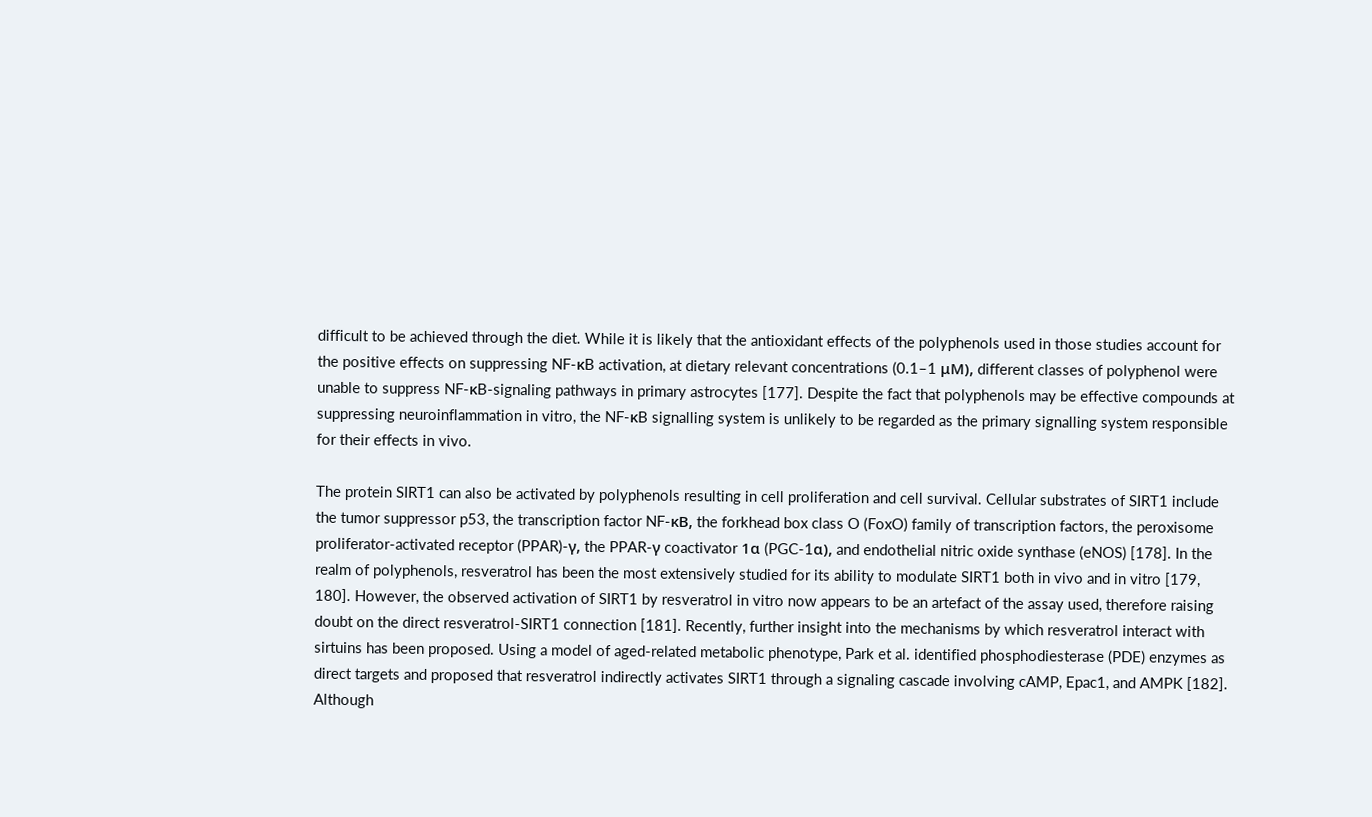difficult to be achieved through the diet. While it is likely that the antioxidant effects of the polyphenols used in those studies account for the positive effects on suppressing NF-κB activation, at dietary relevant concentrations (0.1–1 μM), different classes of polyphenol were unable to suppress NF-κB-signaling pathways in primary astrocytes [177]. Despite the fact that polyphenols may be effective compounds at suppressing neuroinflammation in vitro, the NF-κB signalling system is unlikely to be regarded as the primary signalling system responsible for their effects in vivo.

The protein SIRT1 can also be activated by polyphenols resulting in cell proliferation and cell survival. Cellular substrates of SIRT1 include the tumor suppressor p53, the transcription factor NF-κB, the forkhead box class O (FoxO) family of transcription factors, the peroxisome proliferator-activated receptor (PPAR)-γ, the PPAR-γ coactivator 1α (PGC-1α), and endothelial nitric oxide synthase (eNOS) [178]. In the realm of polyphenols, resveratrol has been the most extensively studied for its ability to modulate SIRT1 both in vivo and in vitro [179, 180]. However, the observed activation of SIRT1 by resveratrol in vitro now appears to be an artefact of the assay used, therefore raising doubt on the direct resveratrol-SIRT1 connection [181]. Recently, further insight into the mechanisms by which resveratrol interact with sirtuins has been proposed. Using a model of aged-related metabolic phenotype, Park et al. identified phosphodiesterase (PDE) enzymes as direct targets and proposed that resveratrol indirectly activates SIRT1 through a signaling cascade involving cAMP, Epac1, and AMPK [182]. Although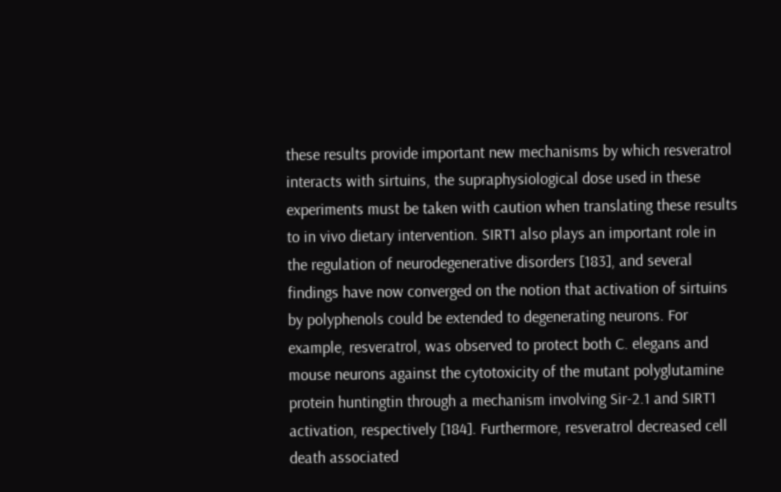these results provide important new mechanisms by which resveratrol interacts with sirtuins, the supraphysiological dose used in these experiments must be taken with caution when translating these results to in vivo dietary intervention. SIRT1 also plays an important role in the regulation of neurodegenerative disorders [183], and several findings have now converged on the notion that activation of sirtuins by polyphenols could be extended to degenerating neurons. For example, resveratrol, was observed to protect both C. elegans and mouse neurons against the cytotoxicity of the mutant polyglutamine protein huntingtin through a mechanism involving Sir-2.1 and SIRT1 activation, respectively [184]. Furthermore, resveratrol decreased cell death associated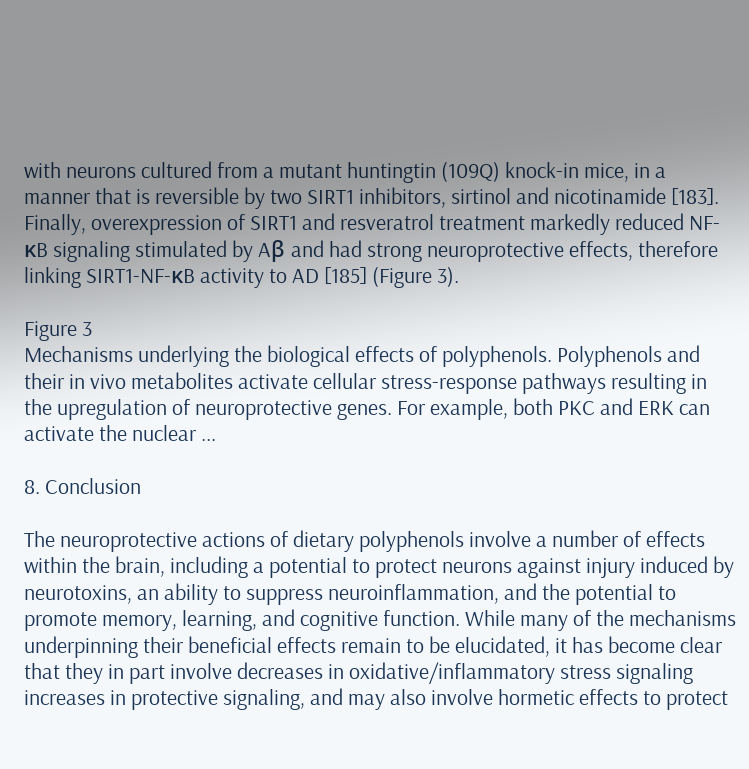with neurons cultured from a mutant huntingtin (109Q) knock-in mice, in a manner that is reversible by two SIRT1 inhibitors, sirtinol and nicotinamide [183]. Finally, overexpression of SIRT1 and resveratrol treatment markedly reduced NF-κB signaling stimulated by Aβ and had strong neuroprotective effects, therefore linking SIRT1-NF-κB activity to AD [185] (Figure 3).

Figure 3
Mechanisms underlying the biological effects of polyphenols. Polyphenols and their in vivo metabolites activate cellular stress-response pathways resulting in the upregulation of neuroprotective genes. For example, both PKC and ERK can activate the nuclear ...

8. Conclusion

The neuroprotective actions of dietary polyphenols involve a number of effects within the brain, including a potential to protect neurons against injury induced by neurotoxins, an ability to suppress neuroinflammation, and the potential to promote memory, learning, and cognitive function. While many of the mechanisms underpinning their beneficial effects remain to be elucidated, it has become clear that they in part involve decreases in oxidative/inflammatory stress signaling increases in protective signaling, and may also involve hormetic effects to protect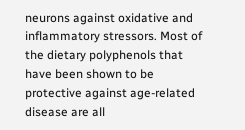neurons against oxidative and inflammatory stressors. Most of the dietary polyphenols that have been shown to be protective against age-related disease are all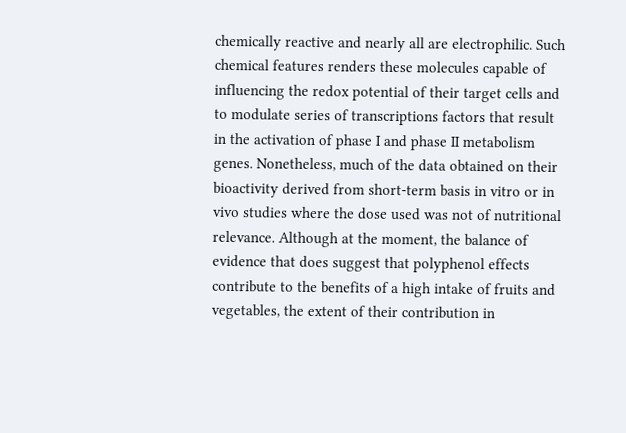chemically reactive and nearly all are electrophilic. Such chemical features renders these molecules capable of influencing the redox potential of their target cells and to modulate series of transcriptions factors that result in the activation of phase I and phase II metabolism genes. Nonetheless, much of the data obtained on their bioactivity derived from short-term basis in vitro or in vivo studies where the dose used was not of nutritional relevance. Although at the moment, the balance of evidence that does suggest that polyphenol effects contribute to the benefits of a high intake of fruits and vegetables, the extent of their contribution in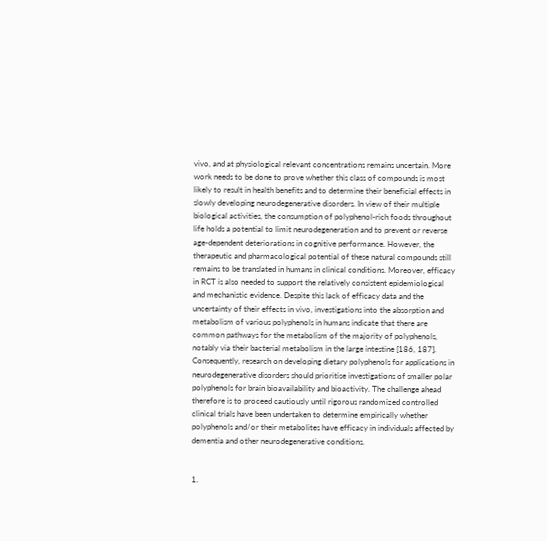vivo, and at physiological relevant concentrations remains uncertain. More work needs to be done to prove whether this class of compounds is most likely to result in health benefits and to determine their beneficial effects in slowly developing neurodegenerative disorders. In view of their multiple biological activities, the consumption of polyphenol-rich foods throughout life holds a potential to limit neurodegeneration and to prevent or reverse age-dependent deteriorations in cognitive performance. However, the therapeutic and pharmacological potential of these natural compounds still remains to be translated in humans in clinical conditions. Moreover, efficacy in RCT is also needed to support the relatively consistent epidemiological and mechanistic evidence. Despite this lack of efficacy data and the uncertainty of their effects in vivo, investigations into the absorption and metabolism of various polyphenols in humans indicate that there are common pathways for the metabolism of the majority of polyphenols, notably via their bacterial metabolism in the large intestine [186, 187]. Consequently, research on developing dietary polyphenols for applications in neurodegenerative disorders should prioritise investigations of smaller polar polyphenols for brain bioavailability and bioactivity. The challenge ahead therefore is to proceed cautiously until rigorous randomized controlled clinical trials have been undertaken to determine empirically whether polyphenols and/or their metabolites have efficacy in individuals affected by dementia and other neurodegenerative conditions.


1.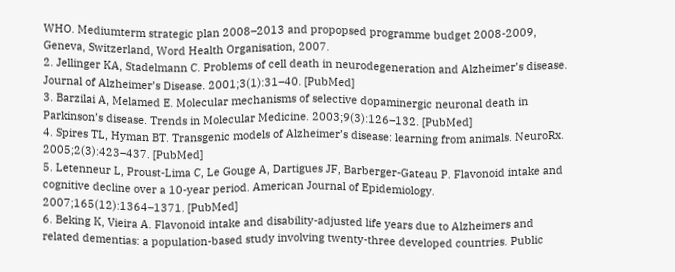WHO. Mediumterm strategic plan 2008–2013 and propopsed programme budget 2008-2009, Geneva, Switzerland, Word Health Organisation, 2007.
2. Jellinger KA, Stadelmann C. Problems of cell death in neurodegeneration and Alzheimer’s disease. Journal of Alzheimer’s Disease. 2001;3(1):31–40. [PubMed]
3. Barzilai A, Melamed E. Molecular mechanisms of selective dopaminergic neuronal death in Parkinson’s disease. Trends in Molecular Medicine. 2003;9(3):126–132. [PubMed]
4. Spires TL, Hyman BT. Transgenic models of Alzheimer’s disease: learning from animals. NeuroRx. 2005;2(3):423–437. [PubMed]
5. Letenneur L, Proust-Lima C, Le Gouge A, Dartigues JF, Barberger-Gateau P. Flavonoid intake and cognitive decline over a 10-year period. American Journal of Epidemiology. 2007;165(12):1364–1371. [PubMed]
6. Beking K, Vieira A. Flavonoid intake and disability-adjusted life years due to Alzheimers and related dementias: a population-based study involving twenty-three developed countries. Public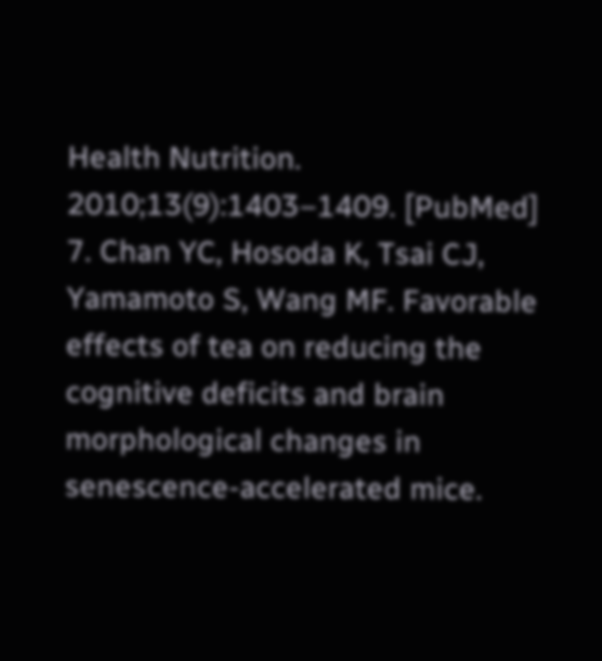Health Nutrition. 2010;13(9):1403–1409. [PubMed]
7. Chan YC, Hosoda K, Tsai CJ, Yamamoto S, Wang MF. Favorable effects of tea on reducing the cognitive deficits and brain morphological changes in senescence-accelerated mice.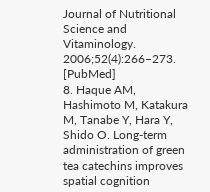Journal of Nutritional Science and Vitaminology. 2006;52(4):266–273. [PubMed]
8. Haque AM, Hashimoto M, Katakura M, Tanabe Y, Hara Y, Shido O. Long-term administration of green tea catechins improves spatial cognition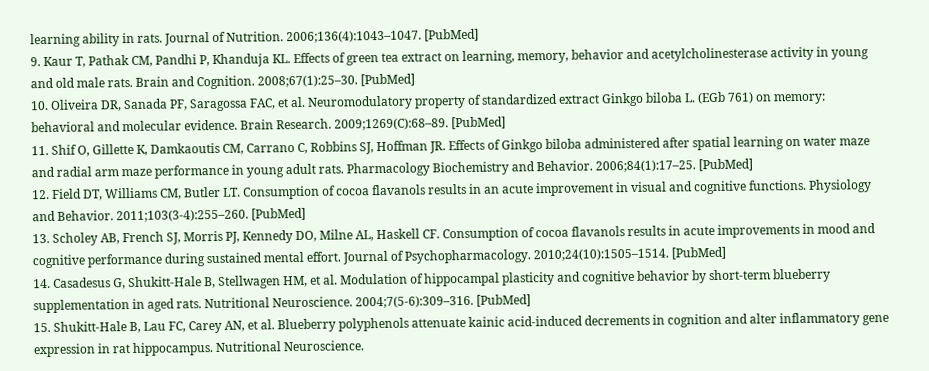learning ability in rats. Journal of Nutrition. 2006;136(4):1043–1047. [PubMed]
9. Kaur T, Pathak CM, Pandhi P, Khanduja KL. Effects of green tea extract on learning, memory, behavior and acetylcholinesterase activity in young and old male rats. Brain and Cognition. 2008;67(1):25–30. [PubMed]
10. Oliveira DR, Sanada PF, Saragossa FAC, et al. Neuromodulatory property of standardized extract Ginkgo biloba L. (EGb 761) on memory: behavioral and molecular evidence. Brain Research. 2009;1269(C):68–89. [PubMed]
11. Shif O, Gillette K, Damkaoutis CM, Carrano C, Robbins SJ, Hoffman JR. Effects of Ginkgo biloba administered after spatial learning on water maze and radial arm maze performance in young adult rats. Pharmacology Biochemistry and Behavior. 2006;84(1):17–25. [PubMed]
12. Field DT, Williams CM, Butler LT. Consumption of cocoa flavanols results in an acute improvement in visual and cognitive functions. Physiology and Behavior. 2011;103(3-4):255–260. [PubMed]
13. Scholey AB, French SJ, Morris PJ, Kennedy DO, Milne AL, Haskell CF. Consumption of cocoa flavanols results in acute improvements in mood and cognitive performance during sustained mental effort. Journal of Psychopharmacology. 2010;24(10):1505–1514. [PubMed]
14. Casadesus G, Shukitt-Hale B, Stellwagen HM, et al. Modulation of hippocampal plasticity and cognitive behavior by short-term blueberry supplementation in aged rats. Nutritional Neuroscience. 2004;7(5-6):309–316. [PubMed]
15. Shukitt-Hale B, Lau FC, Carey AN, et al. Blueberry polyphenols attenuate kainic acid-induced decrements in cognition and alter inflammatory gene expression in rat hippocampus. Nutritional Neuroscience.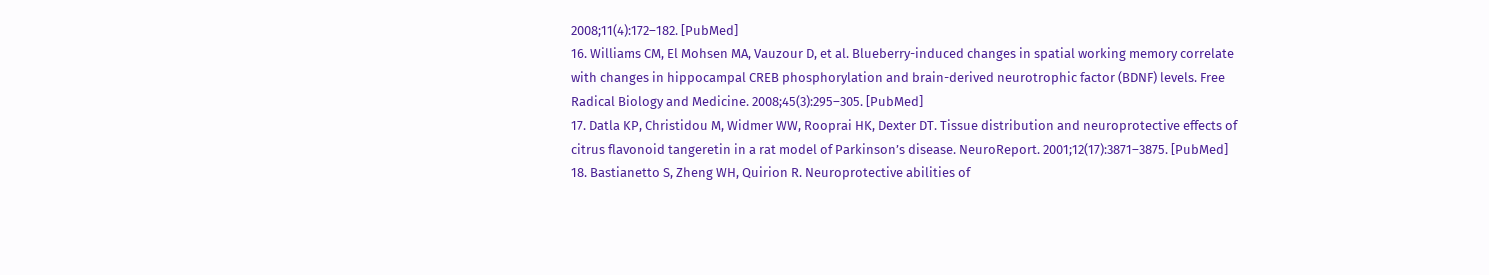2008;11(4):172–182. [PubMed]
16. Williams CM, El Mohsen MA, Vauzour D, et al. Blueberry-induced changes in spatial working memory correlate with changes in hippocampal CREB phosphorylation and brain-derived neurotrophic factor (BDNF) levels. Free Radical Biology and Medicine. 2008;45(3):295–305. [PubMed]
17. Datla KP, Christidou M, Widmer WW, Rooprai HK, Dexter DT. Tissue distribution and neuroprotective effects of citrus flavonoid tangeretin in a rat model of Parkinson’s disease. NeuroReport. 2001;12(17):3871–3875. [PubMed]
18. Bastianetto S, Zheng WH, Quirion R. Neuroprotective abilities of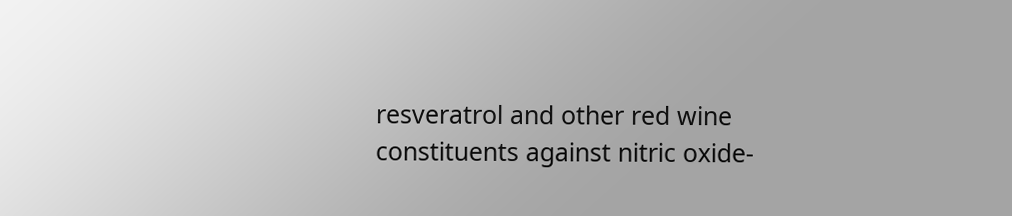resveratrol and other red wine constituents against nitric oxide-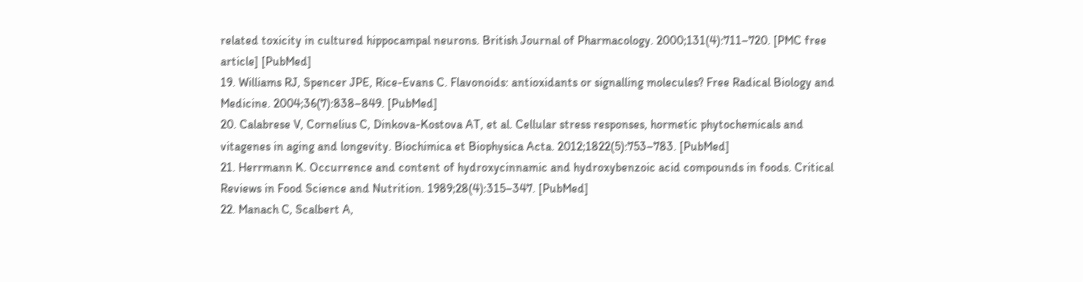related toxicity in cultured hippocampal neurons. British Journal of Pharmacology. 2000;131(4):711–720. [PMC free article] [PubMed]
19. Williams RJ, Spencer JPE, Rice-Evans C. Flavonoids: antioxidants or signalling molecules? Free Radical Biology and Medicine. 2004;36(7):838–849. [PubMed]
20. Calabrese V, Cornelius C, Dinkova-Kostova AT, et al. Cellular stress responses, hormetic phytochemicals and vitagenes in aging and longevity. Biochimica et Biophysica Acta. 2012;1822(5):753–783. [PubMed]
21. Herrmann K. Occurrence and content of hydroxycinnamic and hydroxybenzoic acid compounds in foods. Critical Reviews in Food Science and Nutrition. 1989;28(4):315–347. [PubMed]
22. Manach C, Scalbert A,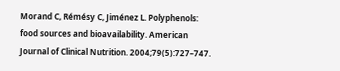Morand C, Rémésy C, Jiménez L. Polyphenols: food sources and bioavailability. American Journal of Clinical Nutrition. 2004;79(5):727–747.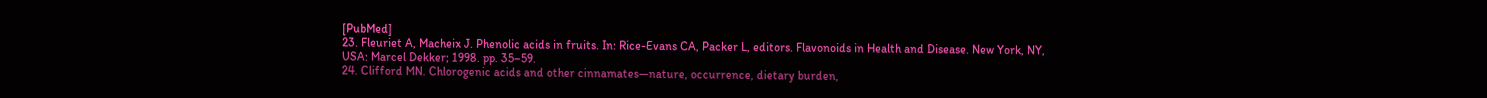[PubMed]
23. Fleuriet A, Macheix J. Phenolic acids in fruits. In: Rice-Evans CA, Packer L, editors. Flavonoids in Health and Disease. New York, NY, USA: Marcel Dekker; 1998. pp. 35–59.
24. Clifford MN. Chlorogenic acids and other cinnamates—nature, occurrence, dietary burden,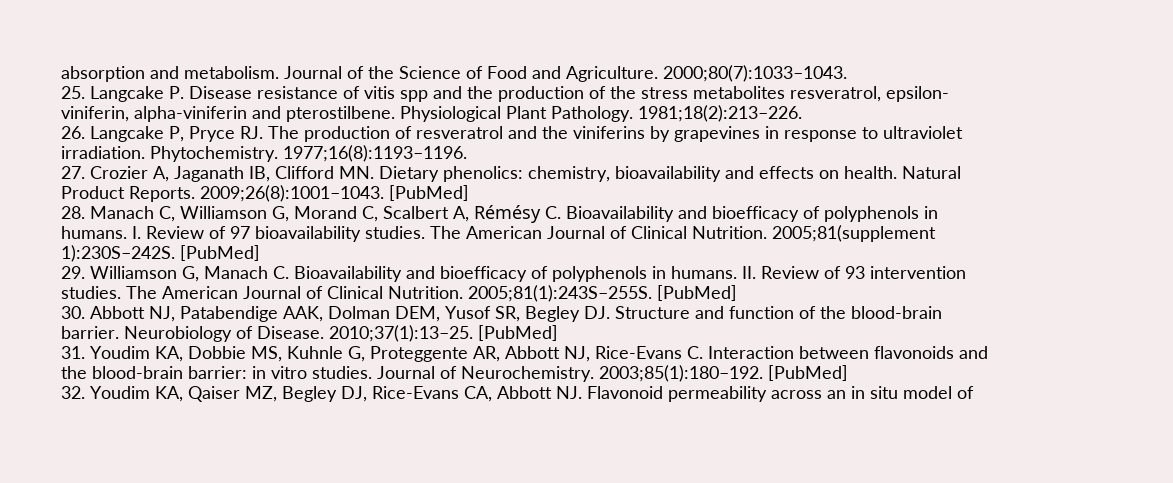absorption and metabolism. Journal of the Science of Food and Agriculture. 2000;80(7):1033–1043.
25. Langcake P. Disease resistance of vitis spp and the production of the stress metabolites resveratrol, epsilon-viniferin, alpha-viniferin and pterostilbene. Physiological Plant Pathology. 1981;18(2):213–226.
26. Langcake P, Pryce RJ. The production of resveratrol and the viniferins by grapevines in response to ultraviolet irradiation. Phytochemistry. 1977;16(8):1193–1196.
27. Crozier A, Jaganath IB, Clifford MN. Dietary phenolics: chemistry, bioavailability and effects on health. Natural Product Reports. 2009;26(8):1001–1043. [PubMed]
28. Manach C, Williamson G, Morand C, Scalbert A, Rémésy C. Bioavailability and bioefficacy of polyphenols in humans. I. Review of 97 bioavailability studies. The American Journal of Clinical Nutrition. 2005;81(supplement 1):230S–242S. [PubMed]
29. Williamson G, Manach C. Bioavailability and bioefficacy of polyphenols in humans. II. Review of 93 intervention studies. The American Journal of Clinical Nutrition. 2005;81(1):243S–255S. [PubMed]
30. Abbott NJ, Patabendige AAK, Dolman DEM, Yusof SR, Begley DJ. Structure and function of the blood-brain barrier. Neurobiology of Disease. 2010;37(1):13–25. [PubMed]
31. Youdim KA, Dobbie MS, Kuhnle G, Proteggente AR, Abbott NJ, Rice-Evans C. Interaction between flavonoids and the blood-brain barrier: in vitro studies. Journal of Neurochemistry. 2003;85(1):180–192. [PubMed]
32. Youdim KA, Qaiser MZ, Begley DJ, Rice-Evans CA, Abbott NJ. Flavonoid permeability across an in situ model of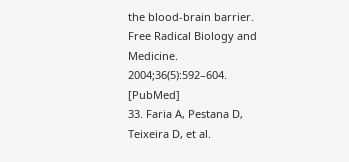the blood-brain barrier. Free Radical Biology and Medicine. 2004;36(5):592–604. [PubMed]
33. Faria A, Pestana D, Teixeira D, et al.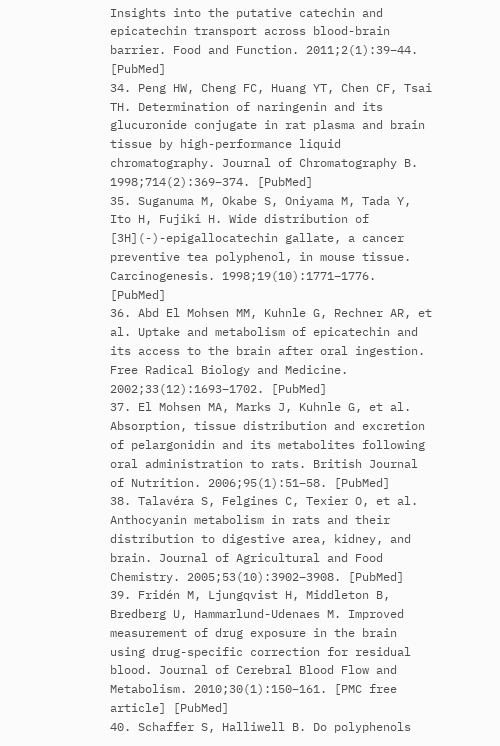Insights into the putative catechin and epicatechin transport across blood-brain barrier. Food and Function. 2011;2(1):39–44. [PubMed]
34. Peng HW, Cheng FC, Huang YT, Chen CF, Tsai TH. Determination of naringenin and its glucuronide conjugate in rat plasma and brain tissue by high-performance liquid chromatography. Journal of Chromatography B. 1998;714(2):369–374. [PubMed]
35. Suganuma M, Okabe S, Oniyama M, Tada Y, Ito H, Fujiki H. Wide distribution of [3H](-)-epigallocatechin gallate, a cancer preventive tea polyphenol, in mouse tissue. Carcinogenesis. 1998;19(10):1771–1776. [PubMed]
36. Abd El Mohsen MM, Kuhnle G, Rechner AR, et al. Uptake and metabolism of epicatechin and its access to the brain after oral ingestion. Free Radical Biology and Medicine. 2002;33(12):1693–1702. [PubMed]
37. El Mohsen MA, Marks J, Kuhnle G, et al. Absorption, tissue distribution and excretion of pelargonidin and its metabolites following oral administration to rats. British Journal of Nutrition. 2006;95(1):51–58. [PubMed]
38. Talavéra S, Felgines C, Texier O, et al. Anthocyanin metabolism in rats and their distribution to digestive area, kidney, and brain. Journal of Agricultural and Food Chemistry. 2005;53(10):3902–3908. [PubMed]
39. Fridén M, Ljungqvist H, Middleton B, Bredberg U, Hammarlund-Udenaes M. Improved measurement of drug exposure in the brain using drug-specific correction for residual blood. Journal of Cerebral Blood Flow and Metabolism. 2010;30(1):150–161. [PMC free article] [PubMed]
40. Schaffer S, Halliwell B. Do polyphenols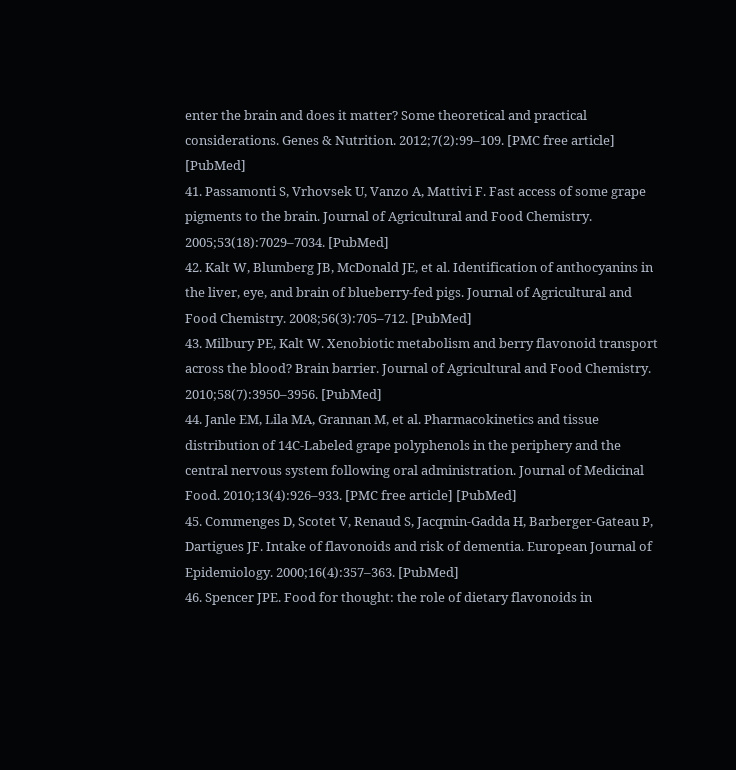enter the brain and does it matter? Some theoretical and practical considerations. Genes & Nutrition. 2012;7(2):99–109. [PMC free article] [PubMed]
41. Passamonti S, Vrhovsek U, Vanzo A, Mattivi F. Fast access of some grape pigments to the brain. Journal of Agricultural and Food Chemistry. 2005;53(18):7029–7034. [PubMed]
42. Kalt W, Blumberg JB, McDonald JE, et al. Identification of anthocyanins in the liver, eye, and brain of blueberry-fed pigs. Journal of Agricultural and Food Chemistry. 2008;56(3):705–712. [PubMed]
43. Milbury PE, Kalt W. Xenobiotic metabolism and berry flavonoid transport across the blood? Brain barrier. Journal of Agricultural and Food Chemistry. 2010;58(7):3950–3956. [PubMed]
44. Janle EM, Lila MA, Grannan M, et al. Pharmacokinetics and tissue distribution of 14C-Labeled grape polyphenols in the periphery and the central nervous system following oral administration. Journal of Medicinal Food. 2010;13(4):926–933. [PMC free article] [PubMed]
45. Commenges D, Scotet V, Renaud S, Jacqmin-Gadda H, Barberger-Gateau P, Dartigues JF. Intake of flavonoids and risk of dementia. European Journal of Epidemiology. 2000;16(4):357–363. [PubMed]
46. Spencer JPE. Food for thought: the role of dietary flavonoids in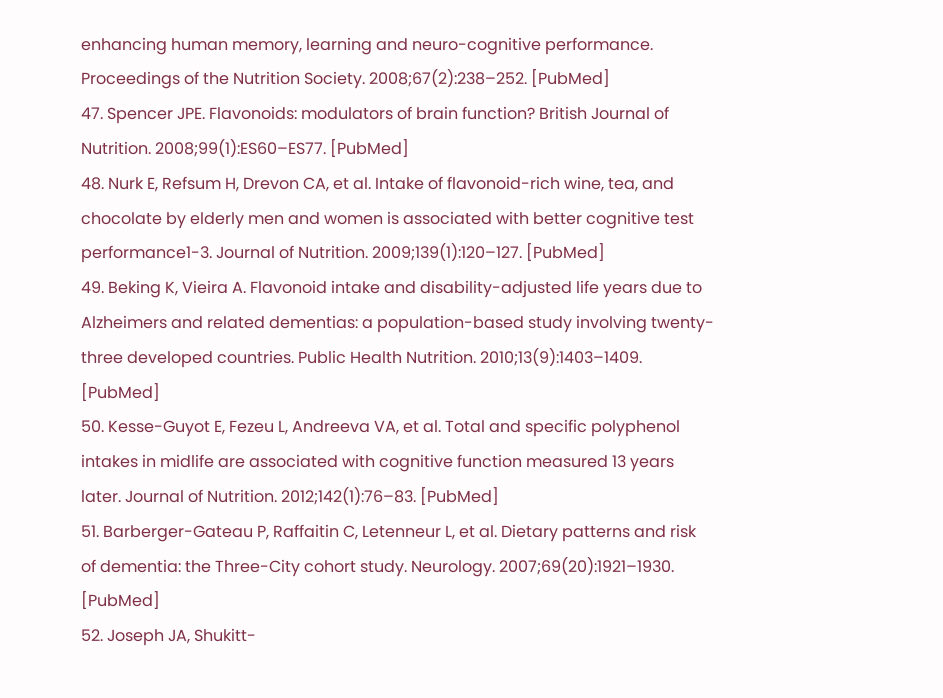enhancing human memory, learning and neuro-cognitive performance. Proceedings of the Nutrition Society. 2008;67(2):238–252. [PubMed]
47. Spencer JPE. Flavonoids: modulators of brain function? British Journal of Nutrition. 2008;99(1):ES60–ES77. [PubMed]
48. Nurk E, Refsum H, Drevon CA, et al. Intake of flavonoid-rich wine, tea, and chocolate by elderly men and women is associated with better cognitive test performance1-3. Journal of Nutrition. 2009;139(1):120–127. [PubMed]
49. Beking K, Vieira A. Flavonoid intake and disability-adjusted life years due to Alzheimers and related dementias: a population-based study involving twenty-three developed countries. Public Health Nutrition. 2010;13(9):1403–1409. [PubMed]
50. Kesse-Guyot E, Fezeu L, Andreeva VA, et al. Total and specific polyphenol intakes in midlife are associated with cognitive function measured 13 years later. Journal of Nutrition. 2012;142(1):76–83. [PubMed]
51. Barberger-Gateau P, Raffaitin C, Letenneur L, et al. Dietary patterns and risk of dementia: the Three-City cohort study. Neurology. 2007;69(20):1921–1930. [PubMed]
52. Joseph JA, Shukitt-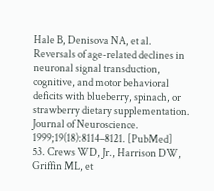Hale B, Denisova NA, et al. Reversals of age-related declines in neuronal signal transduction, cognitive, and motor behavioral deficits with blueberry, spinach, or strawberry dietary supplementation. Journal of Neuroscience. 1999;19(18):8114–8121. [PubMed]
53. Crews WD, Jr., Harrison DW, Griffin ML, et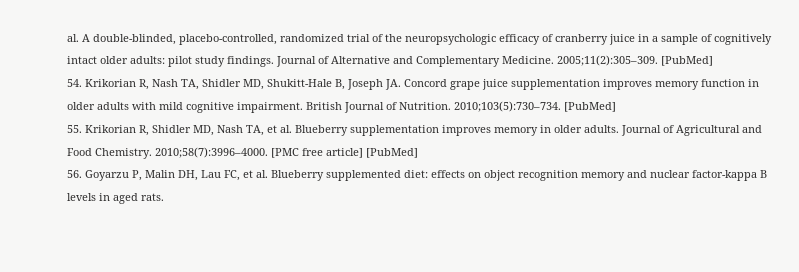al. A double-blinded, placebo-controlled, randomized trial of the neuropsychologic efficacy of cranberry juice in a sample of cognitively intact older adults: pilot study findings. Journal of Alternative and Complementary Medicine. 2005;11(2):305–309. [PubMed]
54. Krikorian R, Nash TA, Shidler MD, Shukitt-Hale B, Joseph JA. Concord grape juice supplementation improves memory function in older adults with mild cognitive impairment. British Journal of Nutrition. 2010;103(5):730–734. [PubMed]
55. Krikorian R, Shidler MD, Nash TA, et al. Blueberry supplementation improves memory in older adults. Journal of Agricultural and Food Chemistry. 2010;58(7):3996–4000. [PMC free article] [PubMed]
56. Goyarzu P, Malin DH, Lau FC, et al. Blueberry supplemented diet: effects on object recognition memory and nuclear factor-kappa B levels in aged rats.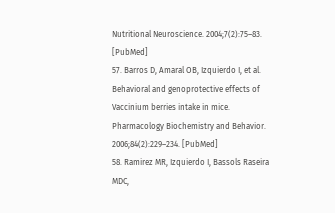Nutritional Neuroscience. 2004;7(2):75–83. [PubMed]
57. Barros D, Amaral OB, Izquierdo I, et al. Behavioral and genoprotective effects of Vaccinium berries intake in mice. Pharmacology Biochemistry and Behavior. 2006;84(2):229–234. [PubMed]
58. Ramirez MR, Izquierdo I, Bassols Raseira MDC,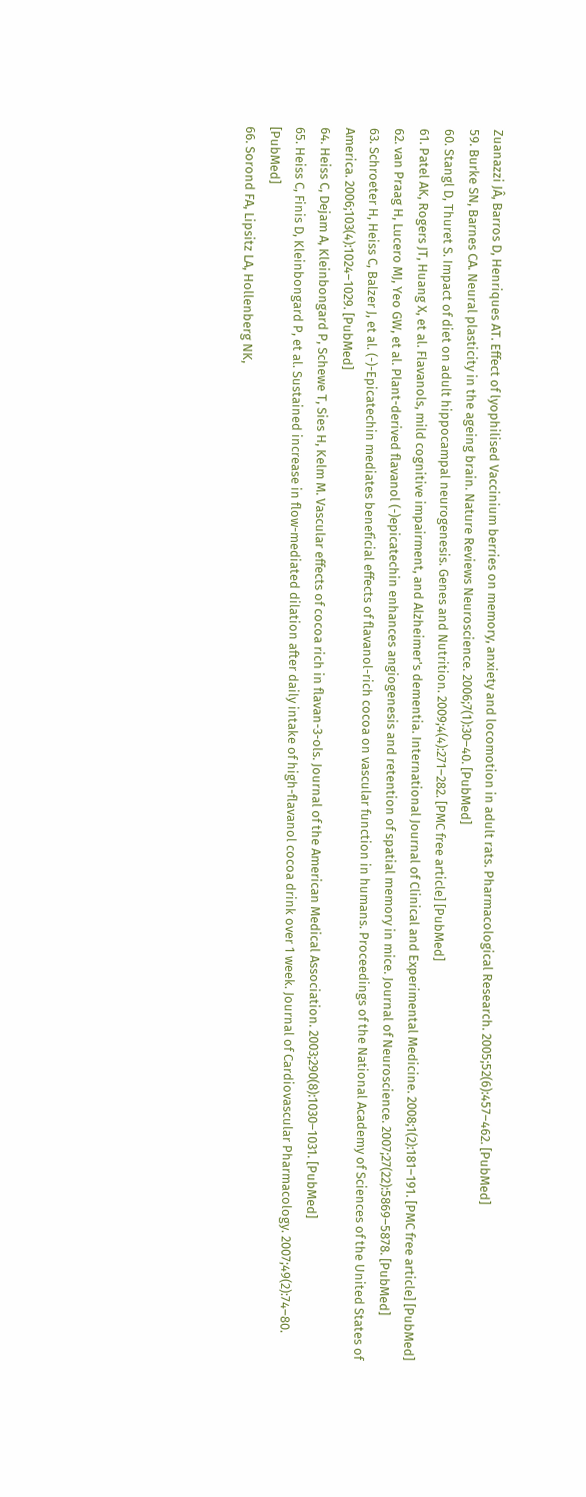Zuanazzi JÂ, Barros D, Henriques AT. Effect of lyophilised Vaccinium berries on memory, anxiety and locomotion in adult rats. Pharmacological Research. 2005;52(6):457–462. [PubMed]
59. Burke SN, Barnes CA. Neural plasticity in the ageing brain. Nature Reviews Neuroscience. 2006;7(1):30–40. [PubMed]
60. Stangl D, Thuret S. Impact of diet on adult hippocampal neurogenesis. Genes and Nutrition. 2009;4(4):271–282. [PMC free article] [PubMed]
61. Patel AK, Rogers JT, Huang X, et al. Flavanols, mild cognitive impairment, and Alzheimer's dementia. International Journal of Clinical and Experimental Medicine. 2008;1(2):181–191. [PMC free article] [PubMed]
62. van Praag H, Lucero MJ, Yeo GW, et al. Plant-derived flavanol (-)epicatechin enhances angiogenesis and retention of spatial memory in mice. Journal of Neuroscience. 2007;27(22):5869–5878. [PubMed]
63. Schroeter H, Heiss C, Balzer J, et al. (-)-Epicatechin mediates beneficial effects of flavanol-rich cocoa on vascular function in humans. Proceedings of the National Academy of Sciences of the United States of America. 2006;103(4):1024–1029. [PubMed]
64. Heiss C, Dejam A, Kleinbongard P, Schewe T, Sies H, Kelm M. Vascular effects of cocoa rich in flavan-3-ols. Journal of the American Medical Association. 2003;290(8):1030–1031. [PubMed]
65. Heiss C, Finis D, Kleinbongard P, et al. Sustained increase in flow-mediated dilation after daily intake of high-flavanol cocoa drink over 1 week. Journal of Cardiovascular Pharmacology. 2007;49(2):74–80. [PubMed]
66. Sorond FA, Lipsitz LA, Hollenberg NK,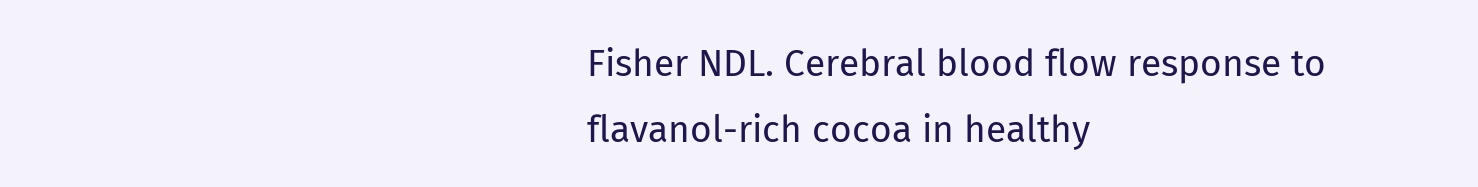Fisher NDL. Cerebral blood flow response to flavanol-rich cocoa in healthy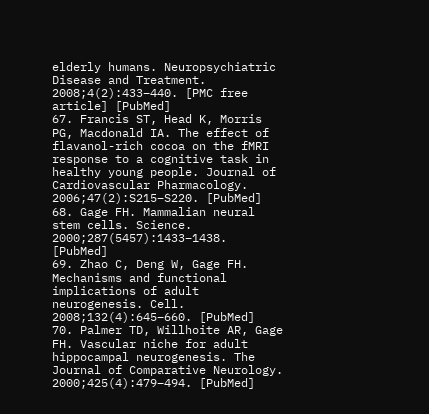elderly humans. Neuropsychiatric Disease and Treatment. 2008;4(2):433–440. [PMC free article] [PubMed]
67. Francis ST, Head K, Morris PG, Macdonald IA. The effect of flavanol-rich cocoa on the fMRI response to a cognitive task in healthy young people. Journal of Cardiovascular Pharmacology. 2006;47(2):S215–S220. [PubMed]
68. Gage FH. Mammalian neural stem cells. Science. 2000;287(5457):1433–1438. [PubMed]
69. Zhao C, Deng W, Gage FH. Mechanisms and functional implications of adult neurogenesis. Cell. 2008;132(4):645–660. [PubMed]
70. Palmer TD, Willhoite AR, Gage FH. Vascular niche for adult hippocampal neurogenesis. The Journal of Comparative Neurology. 2000;425(4):479–494. [PubMed]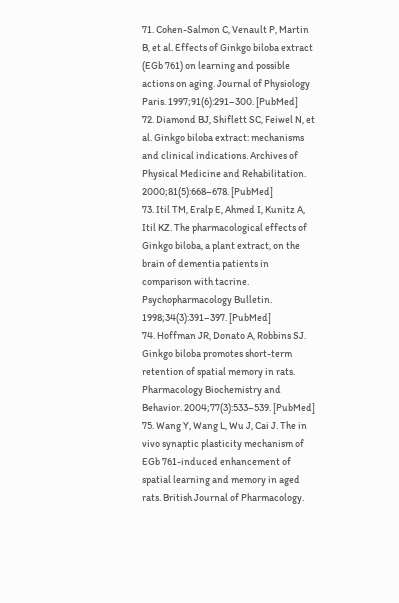71. Cohen-Salmon C, Venault P, Martin B, et al. Effects of Ginkgo biloba extract (EGb 761) on learning and possible actions on aging. Journal of Physiology Paris. 1997;91(6):291–300. [PubMed]
72. Diamond BJ, Shiflett SC, Feiwel N, et al. Ginkgo biloba extract: mechanisms and clinical indications. Archives of Physical Medicine and Rehabilitation. 2000;81(5):668–678. [PubMed]
73. Itil TM, Eralp E, Ahmed I, Kunitz A, Itil KZ. The pharmacological effects of Ginkgo biloba, a plant extract, on the brain of dementia patients in comparison with tacrine. Psychopharmacology Bulletin. 1998;34(3):391–397. [PubMed]
74. Hoffman JR, Donato A, Robbins SJ. Ginkgo biloba promotes short-term retention of spatial memory in rats. Pharmacology Biochemistry and Behavior. 2004;77(3):533–539. [PubMed]
75. Wang Y, Wang L, Wu J, Cai J. The in vivo synaptic plasticity mechanism of EGb 761-induced enhancement of spatial learning and memory in aged rats. British Journal of Pharmacology.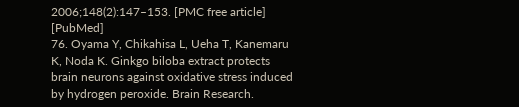2006;148(2):147–153. [PMC free article] [PubMed]
76. Oyama Y, Chikahisa L, Ueha T, Kanemaru K, Noda K. Ginkgo biloba extract protects brain neurons against oxidative stress induced by hydrogen peroxide. Brain Research.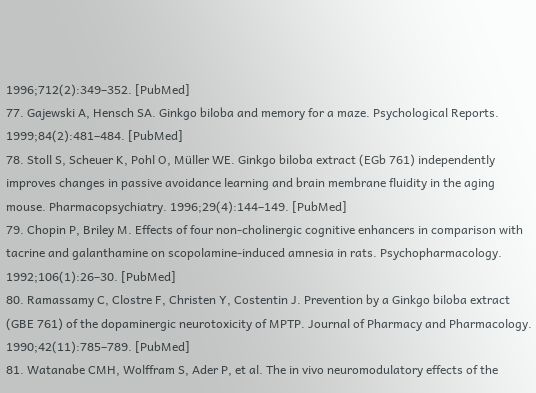1996;712(2):349–352. [PubMed]
77. Gajewski A, Hensch SA. Ginkgo biloba and memory for a maze. Psychological Reports. 1999;84(2):481–484. [PubMed]
78. Stoll S, Scheuer K, Pohl O, Müller WE. Ginkgo biloba extract (EGb 761) independently improves changes in passive avoidance learning and brain membrane fluidity in the aging mouse. Pharmacopsychiatry. 1996;29(4):144–149. [PubMed]
79. Chopin P, Briley M. Effects of four non-cholinergic cognitive enhancers in comparison with tacrine and galanthamine on scopolamine-induced amnesia in rats. Psychopharmacology. 1992;106(1):26–30. [PubMed]
80. Ramassamy C, Clostre F, Christen Y, Costentin J. Prevention by a Ginkgo biloba extract (GBE 761) of the dopaminergic neurotoxicity of MPTP. Journal of Pharmacy and Pharmacology. 1990;42(11):785–789. [PubMed]
81. Watanabe CMH, Wolffram S, Ader P, et al. The in vivo neuromodulatory effects of the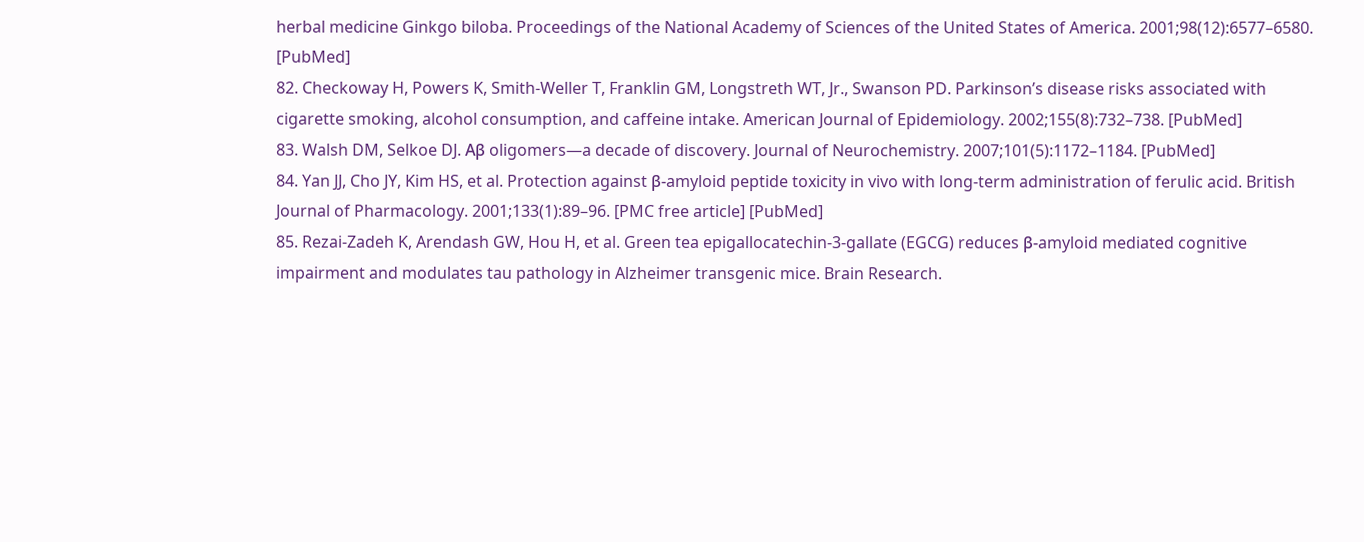herbal medicine Ginkgo biloba. Proceedings of the National Academy of Sciences of the United States of America. 2001;98(12):6577–6580. [PubMed]
82. Checkoway H, Powers K, Smith-Weller T, Franklin GM, Longstreth WT, Jr., Swanson PD. Parkinson’s disease risks associated with cigarette smoking, alcohol consumption, and caffeine intake. American Journal of Epidemiology. 2002;155(8):732–738. [PubMed]
83. Walsh DM, Selkoe DJ. Aβ oligomers—a decade of discovery. Journal of Neurochemistry. 2007;101(5):1172–1184. [PubMed]
84. Yan JJ, Cho JY, Kim HS, et al. Protection against β-amyloid peptide toxicity in vivo with long-term administration of ferulic acid. British Journal of Pharmacology. 2001;133(1):89–96. [PMC free article] [PubMed]
85. Rezai-Zadeh K, Arendash GW, Hou H, et al. Green tea epigallocatechin-3-gallate (EGCG) reduces β-amyloid mediated cognitive impairment and modulates tau pathology in Alzheimer transgenic mice. Brain Research.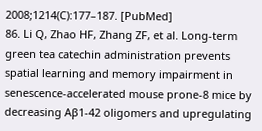2008;1214(C):177–187. [PubMed]
86. Li Q, Zhao HF, Zhang ZF, et al. Long-term green tea catechin administration prevents spatial learning and memory impairment in senescence-accelerated mouse prone-8 mice by decreasing Aβ1-42 oligomers and upregulating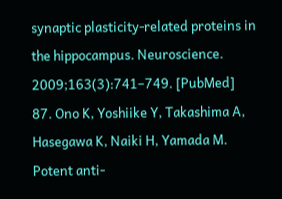synaptic plasticity-related proteins in the hippocampus. Neuroscience. 2009;163(3):741–749. [PubMed]
87. Ono K, Yoshiike Y, Takashima A, Hasegawa K, Naiki H, Yamada M. Potent anti-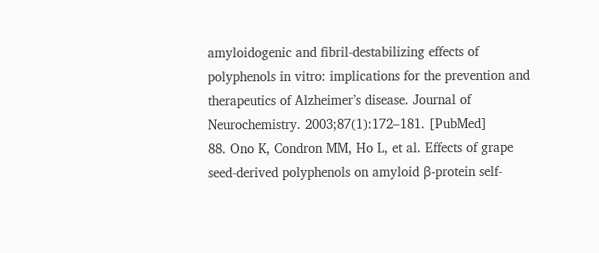amyloidogenic and fibril-destabilizing effects of polyphenols in vitro: implications for the prevention and therapeutics of Alzheimer’s disease. Journal of Neurochemistry. 2003;87(1):172–181. [PubMed]
88. Ono K, Condron MM, Ho L, et al. Effects of grape seed-derived polyphenols on amyloid β-protein self-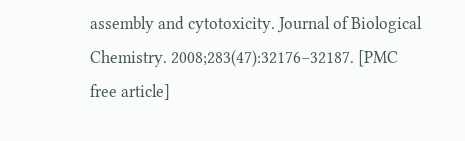assembly and cytotoxicity. Journal of Biological Chemistry. 2008;283(47):32176–32187. [PMC free article]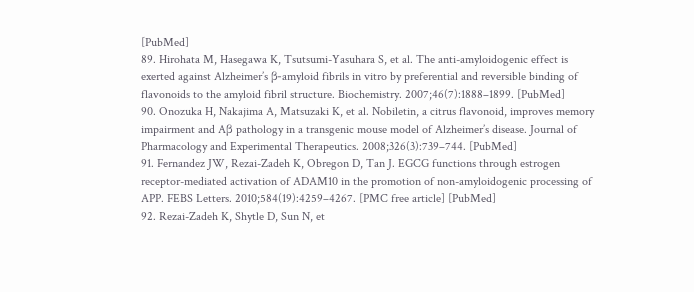[PubMed]
89. Hirohata M, Hasegawa K, Tsutsumi-Yasuhara S, et al. The anti-amyloidogenic effect is exerted against Alzheimer’s β-amyloid fibrils in vitro by preferential and reversible binding of flavonoids to the amyloid fibril structure. Biochemistry. 2007;46(7):1888–1899. [PubMed]
90. Onozuka H, Nakajima A, Matsuzaki K, et al. Nobiletin, a citrus flavonoid, improves memory impairment and Aβ pathology in a transgenic mouse model of Alzheimer’s disease. Journal of Pharmacology and Experimental Therapeutics. 2008;326(3):739–744. [PubMed]
91. Fernandez JW, Rezai-Zadeh K, Obregon D, Tan J. EGCG functions through estrogen receptor-mediated activation of ADAM10 in the promotion of non-amyloidogenic processing of APP. FEBS Letters. 2010;584(19):4259–4267. [PMC free article] [PubMed]
92. Rezai-Zadeh K, Shytle D, Sun N, et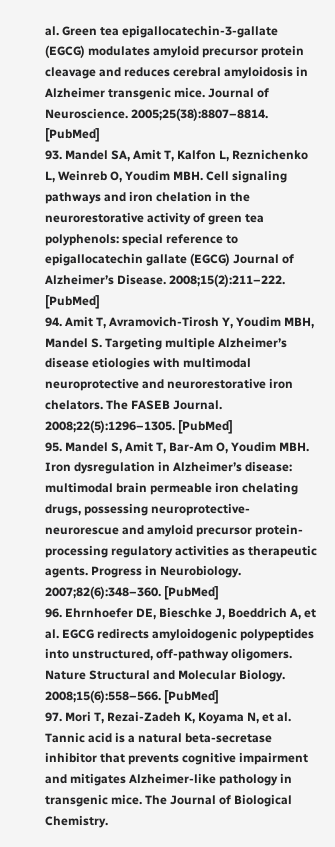al. Green tea epigallocatechin-3-gallate (EGCG) modulates amyloid precursor protein cleavage and reduces cerebral amyloidosis in Alzheimer transgenic mice. Journal of Neuroscience. 2005;25(38):8807–8814. [PubMed]
93. Mandel SA, Amit T, Kalfon L, Reznichenko L, Weinreb O, Youdim MBH. Cell signaling pathways and iron chelation in the neurorestorative activity of green tea polyphenols: special reference to epigallocatechin gallate (EGCG) Journal of Alzheimer’s Disease. 2008;15(2):211–222. [PubMed]
94. Amit T, Avramovich-Tirosh Y, Youdim MBH, Mandel S. Targeting multiple Alzheimer’s disease etiologies with multimodal neuroprotective and neurorestorative iron chelators. The FASEB Journal. 2008;22(5):1296–1305. [PubMed]
95. Mandel S, Amit T, Bar-Am O, Youdim MBH. Iron dysregulation in Alzheimer’s disease: multimodal brain permeable iron chelating drugs, possessing neuroprotective-neurorescue and amyloid precursor protein-processing regulatory activities as therapeutic agents. Progress in Neurobiology. 2007;82(6):348–360. [PubMed]
96. Ehrnhoefer DE, Bieschke J, Boeddrich A, et al. EGCG redirects amyloidogenic polypeptides into unstructured, off-pathway oligomers. Nature Structural and Molecular Biology. 2008;15(6):558–566. [PubMed]
97. Mori T, Rezai-Zadeh K, Koyama N, et al. Tannic acid is a natural beta-secretase inhibitor that prevents cognitive impairment and mitigates Alzheimer-like pathology in transgenic mice. The Journal of Biological Chemistry.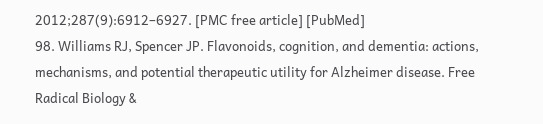2012;287(9):6912–6927. [PMC free article] [PubMed]
98. Williams RJ, Spencer JP. Flavonoids, cognition, and dementia: actions, mechanisms, and potential therapeutic utility for Alzheimer disease. Free Radical Biology &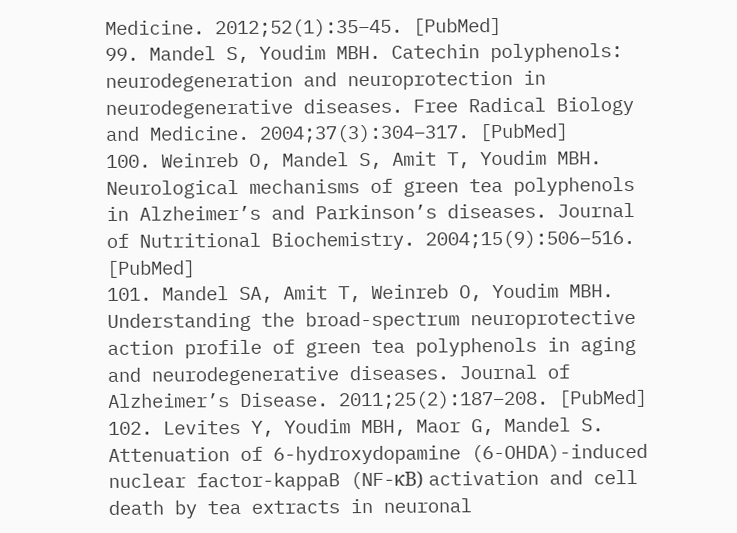Medicine. 2012;52(1):35–45. [PubMed]
99. Mandel S, Youdim MBH. Catechin polyphenols: neurodegeneration and neuroprotection in neurodegenerative diseases. Free Radical Biology and Medicine. 2004;37(3):304–317. [PubMed]
100. Weinreb O, Mandel S, Amit T, Youdim MBH. Neurological mechanisms of green tea polyphenols in Alzheimer’s and Parkinson’s diseases. Journal of Nutritional Biochemistry. 2004;15(9):506–516. [PubMed]
101. Mandel SA, Amit T, Weinreb O, Youdim MBH. Understanding the broad-spectrum neuroprotective action profile of green tea polyphenols in aging and neurodegenerative diseases. Journal of Alzheimer’s Disease. 2011;25(2):187–208. [PubMed]
102. Levites Y, Youdim MBH, Maor G, Mandel S. Attenuation of 6-hydroxydopamine (6-OHDA)-induced nuclear factor-kappaB (NF-κB) activation and cell death by tea extracts in neuronal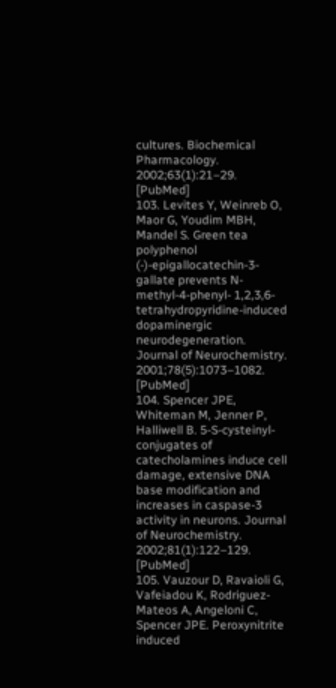cultures. Biochemical Pharmacology. 2002;63(1):21–29. [PubMed]
103. Levites Y, Weinreb O, Maor G, Youdim MBH, Mandel S. Green tea polyphenol (-)-epigallocatechin-3-gallate prevents N-methyl-4-phenyl- 1,2,3,6-tetrahydropyridine-induced dopaminergic neurodegeneration. Journal of Neurochemistry. 2001;78(5):1073–1082. [PubMed]
104. Spencer JPE, Whiteman M, Jenner P, Halliwell B. 5-S-cysteinyl-conjugates of catecholamines induce cell damage, extensive DNA base modification and increases in caspase-3 activity in neurons. Journal of Neurochemistry. 2002;81(1):122–129. [PubMed]
105. Vauzour D, Ravaioli G, Vafeiadou K, Rodriguez-Mateos A, Angeloni C, Spencer JPE. Peroxynitrite induced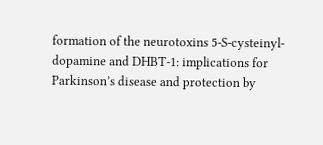formation of the neurotoxins 5-S-cysteinyl-dopamine and DHBT-1: implications for Parkinson’s disease and protection by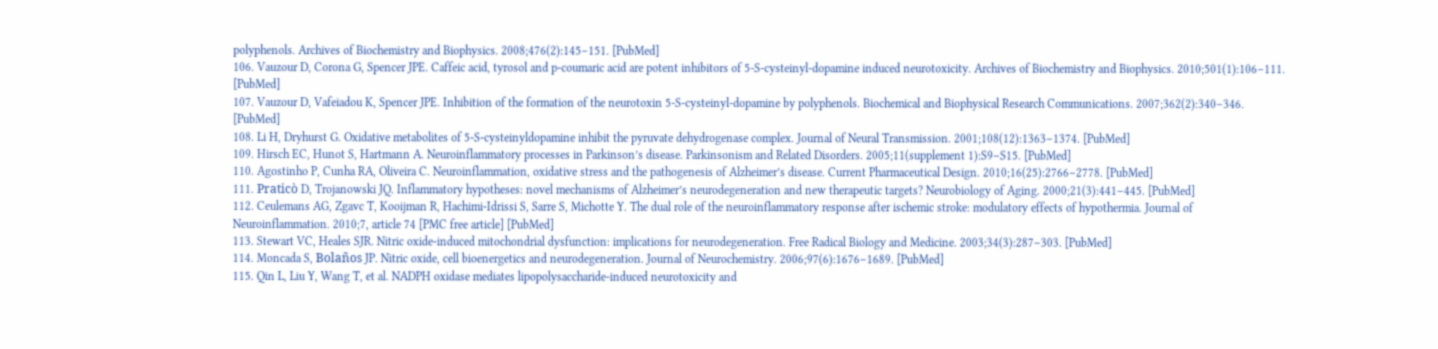polyphenols. Archives of Biochemistry and Biophysics. 2008;476(2):145–151. [PubMed]
106. Vauzour D, Corona G, Spencer JPE. Caffeic acid, tyrosol and p-coumaric acid are potent inhibitors of 5-S-cysteinyl-dopamine induced neurotoxicity. Archives of Biochemistry and Biophysics. 2010;501(1):106–111. [PubMed]
107. Vauzour D, Vafeiadou K, Spencer JPE. Inhibition of the formation of the neurotoxin 5-S-cysteinyl-dopamine by polyphenols. Biochemical and Biophysical Research Communications. 2007;362(2):340–346. [PubMed]
108. Li H, Dryhurst G. Oxidative metabolites of 5-S-cysteinyldopamine inhibit the pyruvate dehydrogenase complex. Journal of Neural Transmission. 2001;108(12):1363–1374. [PubMed]
109. Hirsch EC, Hunot S, Hartmann A. Neuroinflammatory processes in Parkinson’s disease. Parkinsonism and Related Disorders. 2005;11(supplement 1):S9–S15. [PubMed]
110. Agostinho P, Cunha RA, Oliveira C. Neuroinflammation, oxidative stress and the pathogenesis of Alzheimer’s disease. Current Pharmaceutical Design. 2010;16(25):2766–2778. [PubMed]
111. Praticò D, Trojanowski JQ. Inflammatory hypotheses: novel mechanisms of Alzheimer’s neurodegeneration and new therapeutic targets? Neurobiology of Aging. 2000;21(3):441–445. [PubMed]
112. Ceulemans AG, Zgavc T, Kooijman R, Hachimi-Idrissi S, Sarre S, Michotte Y. The dual role of the neuroinflammatory response after ischemic stroke: modulatory effects of hypothermia. Journal of Neuroinflammation. 2010;7, article 74 [PMC free article] [PubMed]
113. Stewart VC, Heales SJR. Nitric oxide-induced mitochondrial dysfunction: implications for neurodegeneration. Free Radical Biology and Medicine. 2003;34(3):287–303. [PubMed]
114. Moncada S, Bolaños JP. Nitric oxide, cell bioenergetics and neurodegeneration. Journal of Neurochemistry. 2006;97(6):1676–1689. [PubMed]
115. Qin L, Liu Y, Wang T, et al. NADPH oxidase mediates lipopolysaccharide-induced neurotoxicity and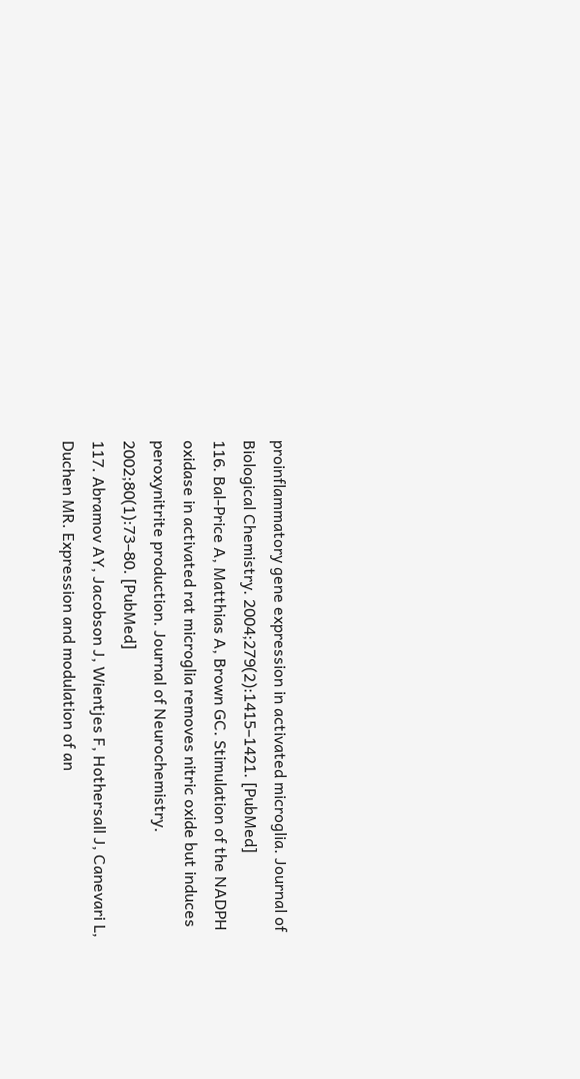proinflammatory gene expression in activated microglia. Journal of Biological Chemistry. 2004;279(2):1415–1421. [PubMed]
116. Bal-Price A, Matthias A, Brown GC. Stimulation of the NADPH oxidase in activated rat microglia removes nitric oxide but induces peroxynitrite production. Journal of Neurochemistry. 2002;80(1):73–80. [PubMed]
117. Abramov AY, Jacobson J, Wientjes F, Hothersall J, Canevari L, Duchen MR. Expression and modulation of an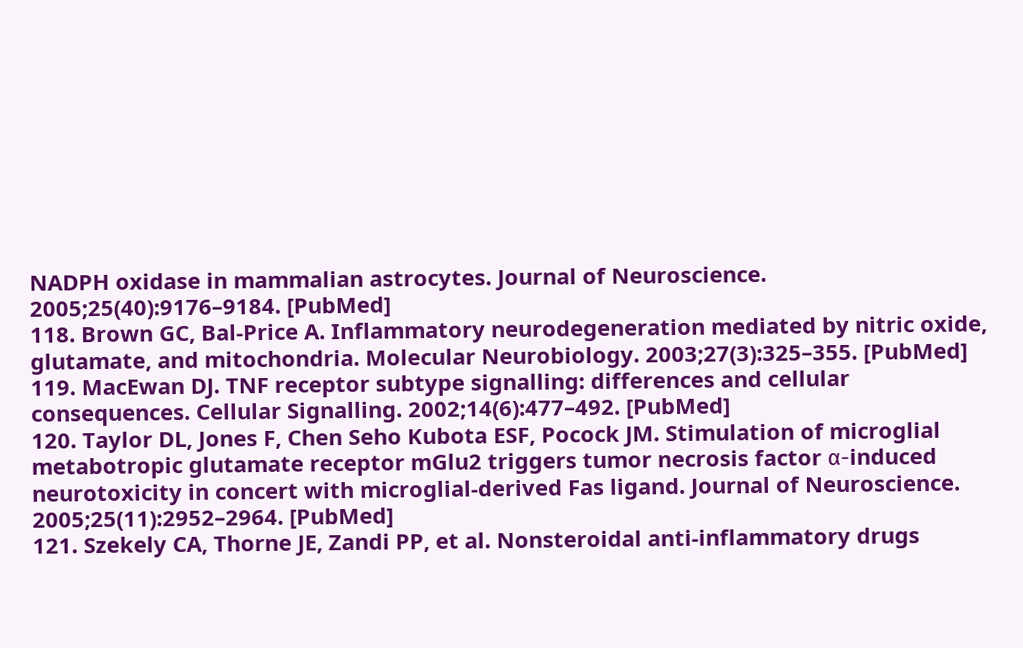NADPH oxidase in mammalian astrocytes. Journal of Neuroscience. 2005;25(40):9176–9184. [PubMed]
118. Brown GC, Bal-Price A. Inflammatory neurodegeneration mediated by nitric oxide, glutamate, and mitochondria. Molecular Neurobiology. 2003;27(3):325–355. [PubMed]
119. MacEwan DJ. TNF receptor subtype signalling: differences and cellular consequences. Cellular Signalling. 2002;14(6):477–492. [PubMed]
120. Taylor DL, Jones F, Chen Seho Kubota ESF, Pocock JM. Stimulation of microglial metabotropic glutamate receptor mGlu2 triggers tumor necrosis factor α-induced neurotoxicity in concert with microglial-derived Fas ligand. Journal of Neuroscience. 2005;25(11):2952–2964. [PubMed]
121. Szekely CA, Thorne JE, Zandi PP, et al. Nonsteroidal anti-inflammatory drugs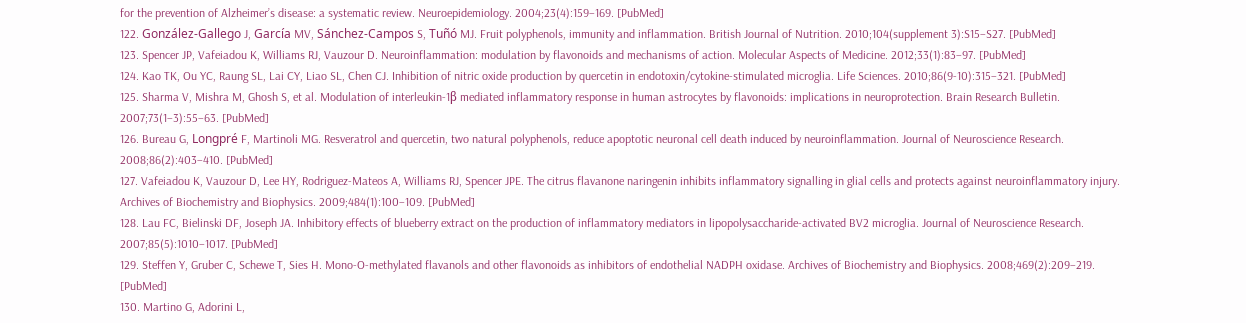for the prevention of Alzheimer’s disease: a systematic review. Neuroepidemiology. 2004;23(4):159–169. [PubMed]
122. González-Gallego J, García MV, Sánchez-Campos S, Tuñó MJ. Fruit polyphenols, immunity and inflammation. British Journal of Nutrition. 2010;104(supplement 3):S15–S27. [PubMed]
123. Spencer JP, Vafeiadou K, Williams RJ, Vauzour D. Neuroinflammation: modulation by flavonoids and mechanisms of action. Molecular Aspects of Medicine. 2012;33(1):83–97. [PubMed]
124. Kao TK, Ou YC, Raung SL, Lai CY, Liao SL, Chen CJ. Inhibition of nitric oxide production by quercetin in endotoxin/cytokine-stimulated microglia. Life Sciences. 2010;86(9-10):315–321. [PubMed]
125. Sharma V, Mishra M, Ghosh S, et al. Modulation of interleukin-1β mediated inflammatory response in human astrocytes by flavonoids: implications in neuroprotection. Brain Research Bulletin. 2007;73(1–3):55–63. [PubMed]
126. Bureau G, Longpré F, Martinoli MG. Resveratrol and quercetin, two natural polyphenols, reduce apoptotic neuronal cell death induced by neuroinflammation. Journal of Neuroscience Research. 2008;86(2):403–410. [PubMed]
127. Vafeiadou K, Vauzour D, Lee HY, Rodriguez-Mateos A, Williams RJ, Spencer JPE. The citrus flavanone naringenin inhibits inflammatory signalling in glial cells and protects against neuroinflammatory injury. Archives of Biochemistry and Biophysics. 2009;484(1):100–109. [PubMed]
128. Lau FC, Bielinski DF, Joseph JA. Inhibitory effects of blueberry extract on the production of inflammatory mediators in lipopolysaccharide-activated BV2 microglia. Journal of Neuroscience Research. 2007;85(5):1010–1017. [PubMed]
129. Steffen Y, Gruber C, Schewe T, Sies H. Mono-O-methylated flavanols and other flavonoids as inhibitors of endothelial NADPH oxidase. Archives of Biochemistry and Biophysics. 2008;469(2):209–219. [PubMed]
130. Martino G, Adorini L,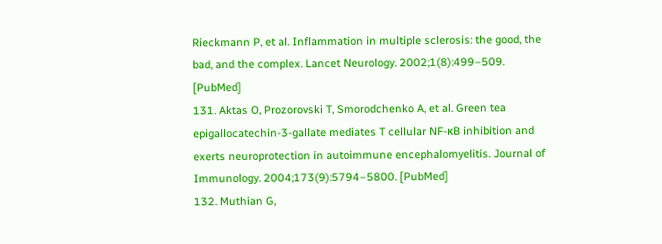Rieckmann P, et al. Inflammation in multiple sclerosis: the good, the bad, and the complex. Lancet Neurology. 2002;1(8):499–509. [PubMed]
131. Aktas O, Prozorovski T, Smorodchenko A, et al. Green tea epigallocatechin-3-gallate mediates T cellular NF-κB inhibition and exerts neuroprotection in autoimmune encephalomyelitis. Journal of Immunology. 2004;173(9):5794–5800. [PubMed]
132. Muthian G,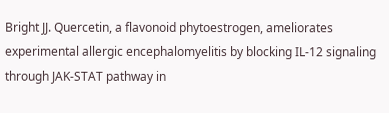Bright JJ. Quercetin, a flavonoid phytoestrogen, ameliorates experimental allergic encephalomyelitis by blocking IL-12 signaling through JAK-STAT pathway in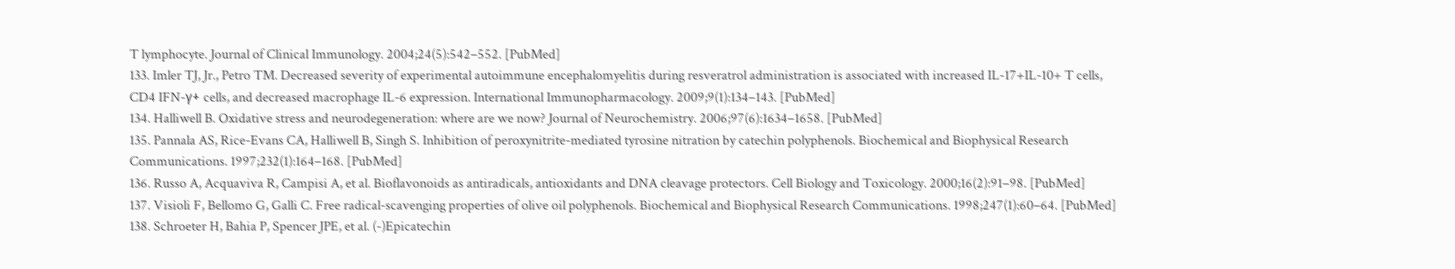T lymphocyte. Journal of Clinical Immunology. 2004;24(5):542–552. [PubMed]
133. Imler TJ, Jr., Petro TM. Decreased severity of experimental autoimmune encephalomyelitis during resveratrol administration is associated with increased IL-17+IL-10+ T cells, CD4 IFN-γ+ cells, and decreased macrophage IL-6 expression. International Immunopharmacology. 2009;9(1):134–143. [PubMed]
134. Halliwell B. Oxidative stress and neurodegeneration: where are we now? Journal of Neurochemistry. 2006;97(6):1634–1658. [PubMed]
135. Pannala AS, Rice-Evans CA, Halliwell B, Singh S. Inhibition of peroxynitrite-mediated tyrosine nitration by catechin polyphenols. Biochemical and Biophysical Research Communications. 1997;232(1):164–168. [PubMed]
136. Russo A, Acquaviva R, Campisi A, et al. Bioflavonoids as antiradicals, antioxidants and DNA cleavage protectors. Cell Biology and Toxicology. 2000;16(2):91–98. [PubMed]
137. Visioli F, Bellomo G, Galli C. Free radical-scavenging properties of olive oil polyphenols. Biochemical and Biophysical Research Communications. 1998;247(1):60–64. [PubMed]
138. Schroeter H, Bahia P, Spencer JPE, et al. (-)Epicatechin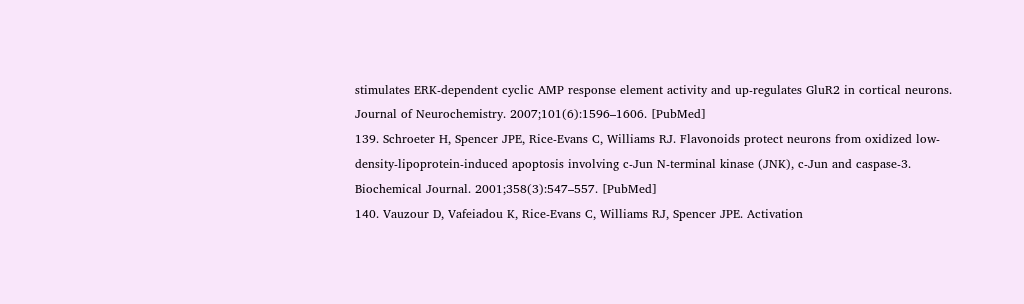stimulates ERK-dependent cyclic AMP response element activity and up-regulates GluR2 in cortical neurons. Journal of Neurochemistry. 2007;101(6):1596–1606. [PubMed]
139. Schroeter H, Spencer JPE, Rice-Evans C, Williams RJ. Flavonoids protect neurons from oxidized low-density-lipoprotein-induced apoptosis involving c-Jun N-terminal kinase (JNK), c-Jun and caspase-3. Biochemical Journal. 2001;358(3):547–557. [PubMed]
140. Vauzour D, Vafeiadou K, Rice-Evans C, Williams RJ, Spencer JPE. Activation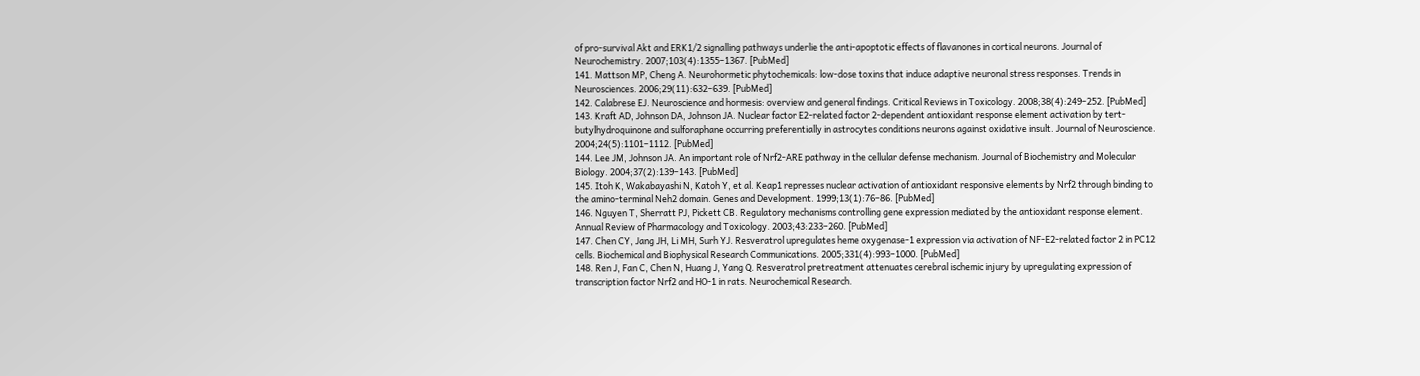of pro-survival Akt and ERK1/2 signalling pathways underlie the anti-apoptotic effects of flavanones in cortical neurons. Journal of Neurochemistry. 2007;103(4):1355–1367. [PubMed]
141. Mattson MP, Cheng A. Neurohormetic phytochemicals: low-dose toxins that induce adaptive neuronal stress responses. Trends in Neurosciences. 2006;29(11):632–639. [PubMed]
142. Calabrese EJ. Neuroscience and hormesis: overview and general findings. Critical Reviews in Toxicology. 2008;38(4):249–252. [PubMed]
143. Kraft AD, Johnson DA, Johnson JA. Nuclear factor E2-related factor 2-dependent antioxidant response element activation by tert-butylhydroquinone and sulforaphane occurring preferentially in astrocytes conditions neurons against oxidative insult. Journal of Neuroscience. 2004;24(5):1101–1112. [PubMed]
144. Lee JM, Johnson JA. An important role of Nrf2-ARE pathway in the cellular defense mechanism. Journal of Biochemistry and Molecular Biology. 2004;37(2):139–143. [PubMed]
145. Itoh K, Wakabayashi N, Katoh Y, et al. Keap1 represses nuclear activation of antioxidant responsive elements by Nrf2 through binding to the amino-terminal Neh2 domain. Genes and Development. 1999;13(1):76–86. [PubMed]
146. Nguyen T, Sherratt PJ, Pickett CB. Regulatory mechanisms controlling gene expression mediated by the antioxidant response element. Annual Review of Pharmacology and Toxicology. 2003;43:233–260. [PubMed]
147. Chen CY, Jang JH, Li MH, Surh YJ. Resveratrol upregulates heme oxygenase-1 expression via activation of NF-E2-related factor 2 in PC12 cells. Biochemical and Biophysical Research Communications. 2005;331(4):993–1000. [PubMed]
148. Ren J, Fan C, Chen N, Huang J, Yang Q. Resveratrol pretreatment attenuates cerebral ischemic injury by upregulating expression of transcription factor Nrf2 and HO-1 in rats. Neurochemical Research.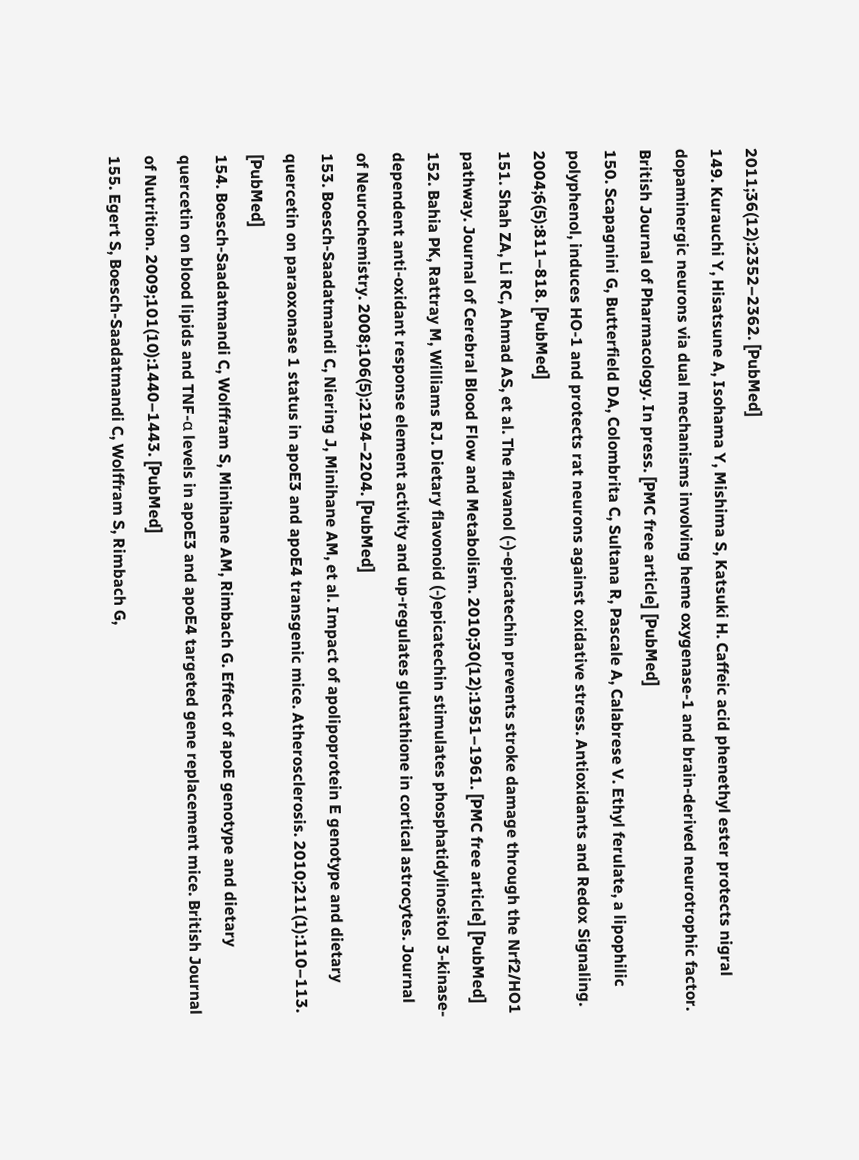2011;36(12):2352–2362. [PubMed]
149. Kurauchi Y, Hisatsune A, Isohama Y, Mishima S, Katsuki H. Caffeic acid phenethyl ester protects nigral dopaminergic neurons via dual mechanisms involving heme oxygenase-1 and brain-derived neurotrophic factor. British Journal of Pharmacology. In press. [PMC free article] [PubMed]
150. Scapagnini G, Butterfield DA, Colombrita C, Sultana R, Pascale A, Calabrese V. Ethyl ferulate, a lipophilic polyphenol, induces HO-1 and protects rat neurons against oxidative stress. Antioxidants and Redox Signaling. 2004;6(5):811–818. [PubMed]
151. Shah ZA, Li RC, Ahmad AS, et al. The flavanol (-)-epicatechin prevents stroke damage through the Nrf2/HO1 pathway. Journal of Cerebral Blood Flow and Metabolism. 2010;30(12):1951–1961. [PMC free article] [PubMed]
152. Bahia PK, Rattray M, Williams RJ. Dietary flavonoid (-)epicatechin stimulates phosphatidylinositol 3-kinase-dependent anti-oxidant response element activity and up-regulates glutathione in cortical astrocytes. Journal of Neurochemistry. 2008;106(5):2194–2204. [PubMed]
153. Boesch-Saadatmandi C, Niering J, Minihane AM, et al. Impact of apolipoprotein E genotype and dietary quercetin on paraoxonase 1 status in apoE3 and apoE4 transgenic mice. Atherosclerosis. 2010;211(1):110–113. [PubMed]
154. Boesch-Saadatmandi C, Wolffram S, Minihane AM, Rimbach G. Effect of apoE genotype and dietary quercetin on blood lipids and TNF-α levels in apoE3 and apoE4 targeted gene replacement mice. British Journal of Nutrition. 2009;101(10):1440–1443. [PubMed]
155. Egert S, Boesch-Saadatmandi C, Wolffram S, Rimbach G,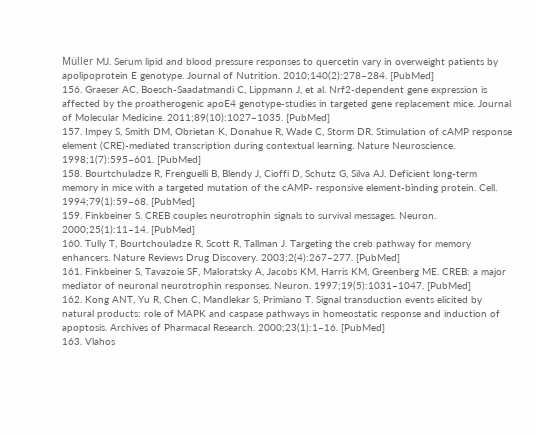Müller MJ. Serum lipid and blood pressure responses to quercetin vary in overweight patients by apolipoprotein E genotype. Journal of Nutrition. 2010;140(2):278–284. [PubMed]
156. Graeser AC, Boesch-Saadatmandi C, Lippmann J, et al. Nrf2-dependent gene expression is affected by the proatherogenic apoE4 genotype-studies in targeted gene replacement mice. Journal of Molecular Medicine. 2011;89(10):1027–1035. [PubMed]
157. Impey S, Smith DM, Obrietan K, Donahue R, Wade C, Storm DR. Stimulation of cAMP response element (CRE)-mediated transcription during contextual learning. Nature Neuroscience. 1998;1(7):595–601. [PubMed]
158. Bourtchuladze R, Frenguelli B, Blendy J, Cioffi D, Schutz G, Silva AJ. Deficient long-term memory in mice with a targeted mutation of the cAMP- responsive element-binding protein. Cell. 1994;79(1):59–68. [PubMed]
159. Finkbeiner S. CREB couples neurotrophin signals to survival messages. Neuron. 2000;25(1):11–14. [PubMed]
160. Tully T, Bourtchouladze R, Scott R, Tallman J. Targeting the creb pathway for memory enhancers. Nature Reviews Drug Discovery. 2003;2(4):267–277. [PubMed]
161. Finkbeiner S, Tavazoie SF, Maloratsky A, Jacobs KM, Harris KM, Greenberg ME. CREB: a major mediator of neuronal neurotrophin responses. Neuron. 1997;19(5):1031–1047. [PubMed]
162. Kong ANT, Yu R, Chen C, Mandlekar S, Primiano T. Signal transduction events elicited by natural products: role of MAPK and caspase pathways in homeostatic response and induction of apoptosis. Archives of Pharmacal Research. 2000;23(1):1–16. [PubMed]
163. Vlahos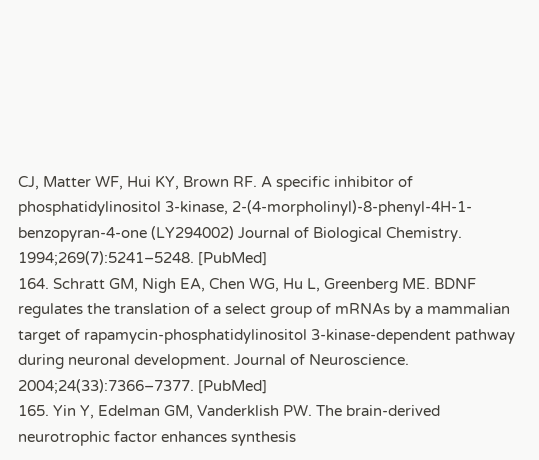CJ, Matter WF, Hui KY, Brown RF. A specific inhibitor of phosphatidylinositol 3-kinase, 2-(4-morpholinyl)-8-phenyl-4H-1-benzopyran-4-one (LY294002) Journal of Biological Chemistry. 1994;269(7):5241–5248. [PubMed]
164. Schratt GM, Nigh EA, Chen WG, Hu L, Greenberg ME. BDNF regulates the translation of a select group of mRNAs by a mammalian target of rapamycin-phosphatidylinositol 3-kinase-dependent pathway during neuronal development. Journal of Neuroscience. 2004;24(33):7366–7377. [PubMed]
165. Yin Y, Edelman GM, Vanderklish PW. The brain-derived neurotrophic factor enhances synthesis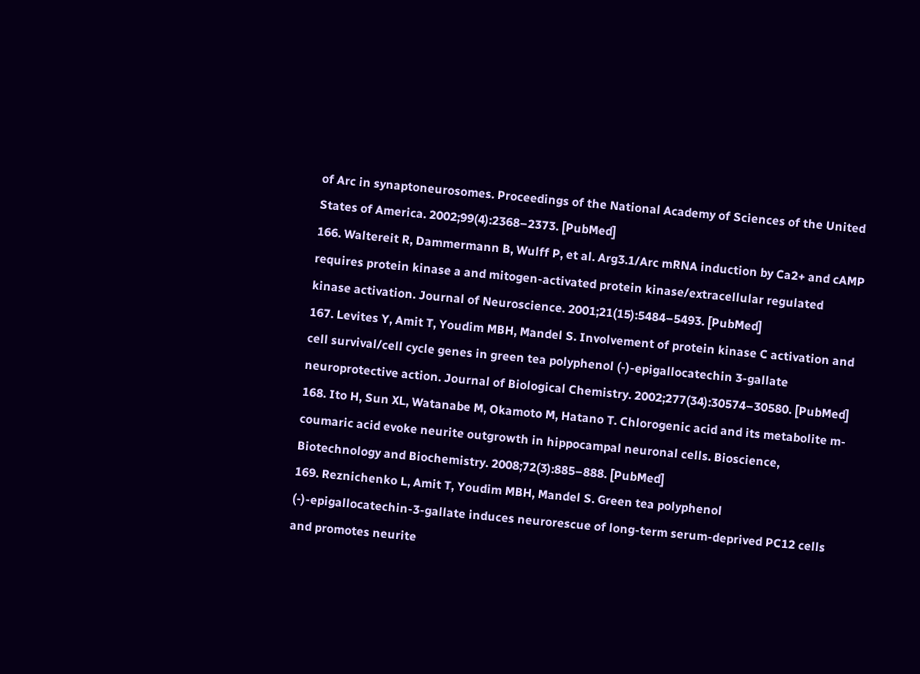of Arc in synaptoneurosomes. Proceedings of the National Academy of Sciences of the United States of America. 2002;99(4):2368–2373. [PubMed]
166. Waltereit R, Dammermann B, Wulff P, et al. Arg3.1/Arc mRNA induction by Ca2+ and cAMP requires protein kinase a and mitogen-activated protein kinase/extracellular regulated kinase activation. Journal of Neuroscience. 2001;21(15):5484–5493. [PubMed]
167. Levites Y, Amit T, Youdim MBH, Mandel S. Involvement of protein kinase C activation and cell survival/cell cycle genes in green tea polyphenol (-)-epigallocatechin 3-gallate neuroprotective action. Journal of Biological Chemistry. 2002;277(34):30574–30580. [PubMed]
168. Ito H, Sun XL, Watanabe M, Okamoto M, Hatano T. Chlorogenic acid and its metabolite m-coumaric acid evoke neurite outgrowth in hippocampal neuronal cells. Bioscience, Biotechnology and Biochemistry. 2008;72(3):885–888. [PubMed]
169. Reznichenko L, Amit T, Youdim MBH, Mandel S. Green tea polyphenol (-)-epigallocatechin-3-gallate induces neurorescue of long-term serum-deprived PC12 cells and promotes neurite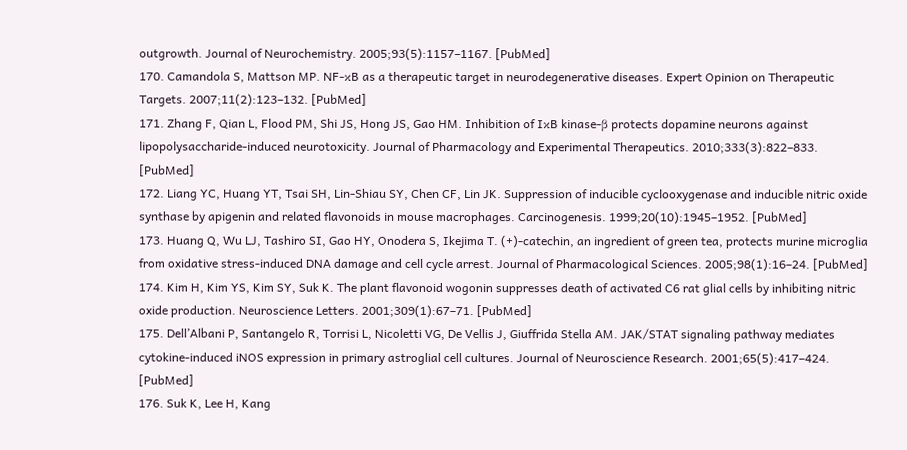outgrowth. Journal of Neurochemistry. 2005;93(5):1157–1167. [PubMed]
170. Camandola S, Mattson MP. NF-κB as a therapeutic target in neurodegenerative diseases. Expert Opinion on Therapeutic Targets. 2007;11(2):123–132. [PubMed]
171. Zhang F, Qian L, Flood PM, Shi JS, Hong JS, Gao HM. Inhibition of IκB kinase-β protects dopamine neurons against lipopolysaccharide-induced neurotoxicity. Journal of Pharmacology and Experimental Therapeutics. 2010;333(3):822–833. [PubMed]
172. Liang YC, Huang YT, Tsai SH, Lin-Shiau SY, Chen CF, Lin JK. Suppression of inducible cyclooxygenase and inducible nitric oxide synthase by apigenin and related flavonoids in mouse macrophages. Carcinogenesis. 1999;20(10):1945–1952. [PubMed]
173. Huang Q, Wu LJ, Tashiro SI, Gao HY, Onodera S, Ikejima T. (+)-catechin, an ingredient of green tea, protects murine microglia from oxidative stress-induced DNA damage and cell cycle arrest. Journal of Pharmacological Sciences. 2005;98(1):16–24. [PubMed]
174. Kim H, Kim YS, Kim SY, Suk K. The plant flavonoid wogonin suppresses death of activated C6 rat glial cells by inhibiting nitric oxide production. Neuroscience Letters. 2001;309(1):67–71. [PubMed]
175. Dell’Albani P, Santangelo R, Torrisi L, Nicoletti VG, De Vellis J, Giuffrida Stella AM. JAK/STAT signaling pathway mediates cytokine-induced iNOS expression in primary astroglial cell cultures. Journal of Neuroscience Research. 2001;65(5):417–424. [PubMed]
176. Suk K, Lee H, Kang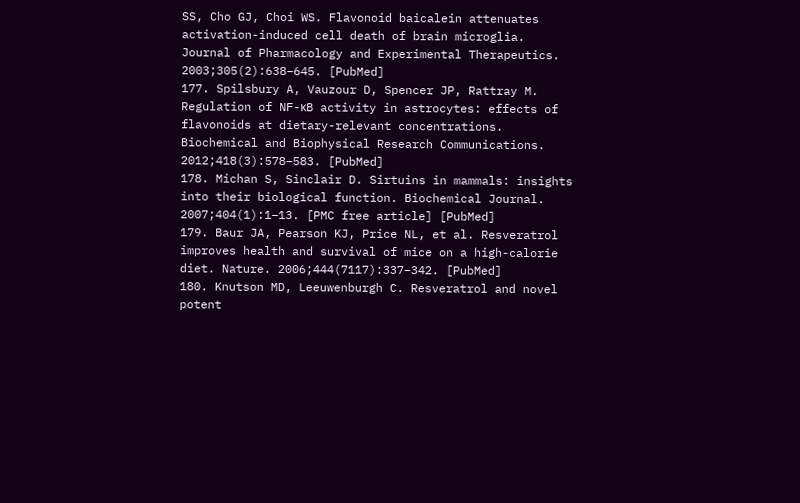SS, Cho GJ, Choi WS. Flavonoid baicalein attenuates activation-induced cell death of brain microglia. Journal of Pharmacology and Experimental Therapeutics. 2003;305(2):638–645. [PubMed]
177. Spilsbury A, Vauzour D, Spencer JP, Rattray M. Regulation of NF-κB activity in astrocytes: effects of flavonoids at dietary-relevant concentrations. Biochemical and Biophysical Research Communications. 2012;418(3):578–583. [PubMed]
178. Michan S, Sinclair D. Sirtuins in mammals: insights into their biological function. Biochemical Journal. 2007;404(1):1–13. [PMC free article] [PubMed]
179. Baur JA, Pearson KJ, Price NL, et al. Resveratrol improves health and survival of mice on a high-calorie diet. Nature. 2006;444(7117):337–342. [PubMed]
180. Knutson MD, Leeuwenburgh C. Resveratrol and novel potent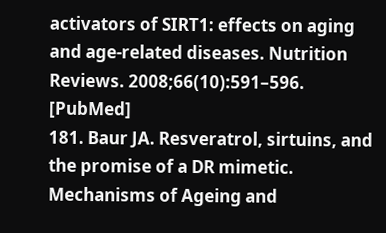activators of SIRT1: effects on aging and age-related diseases. Nutrition Reviews. 2008;66(10):591–596. [PubMed]
181. Baur JA. Resveratrol, sirtuins, and the promise of a DR mimetic. Mechanisms of Ageing and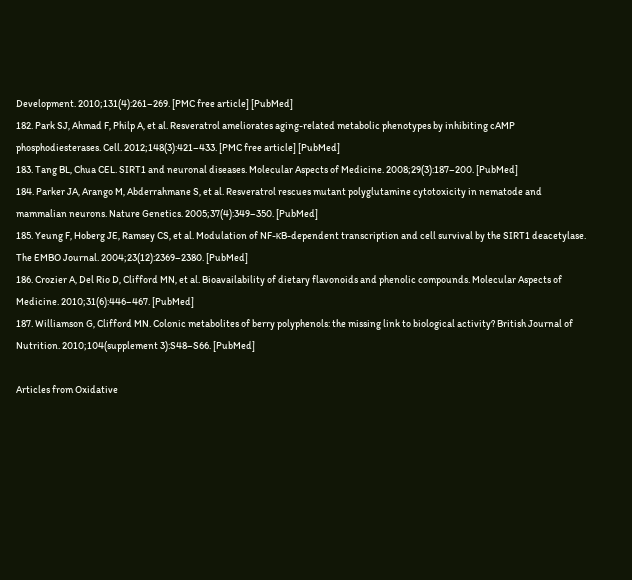Development. 2010;131(4):261–269. [PMC free article] [PubMed]
182. Park SJ, Ahmad F, Philp A, et al. Resveratrol ameliorates aging-related metabolic phenotypes by inhibiting cAMP phosphodiesterases. Cell. 2012;148(3):421–433. [PMC free article] [PubMed]
183. Tang BL, Chua CEL. SIRT1 and neuronal diseases. Molecular Aspects of Medicine. 2008;29(3):187–200. [PubMed]
184. Parker JA, Arango M, Abderrahmane S, et al. Resveratrol rescues mutant polyglutamine cytotoxicity in nematode and mammalian neurons. Nature Genetics. 2005;37(4):349–350. [PubMed]
185. Yeung F, Hoberg JE, Ramsey CS, et al. Modulation of NF-κB-dependent transcription and cell survival by the SIRT1 deacetylase. The EMBO Journal. 2004;23(12):2369–2380. [PubMed]
186. Crozier A, Del Rio D, Clifford MN, et al. Bioavailability of dietary flavonoids and phenolic compounds. Molecular Aspects of Medicine. 2010;31(6):446–467. [PubMed]
187. Williamson G, Clifford MN. Colonic metabolites of berry polyphenols: the missing link to biological activity? British Journal of Nutrition. 2010;104(supplement 3):S48–S66. [PubMed]

Articles from Oxidative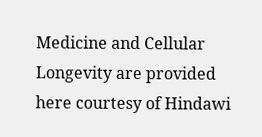Medicine and Cellular Longevity are provided here courtesy of Hindawi